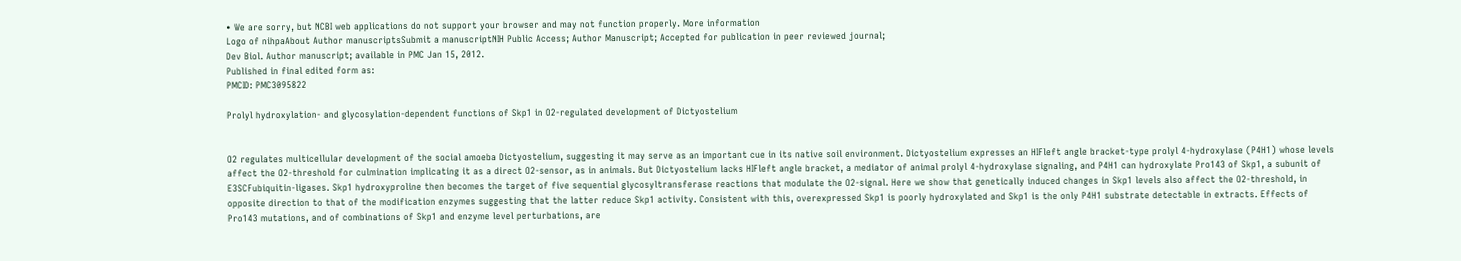• We are sorry, but NCBI web applications do not support your browser and may not function properly. More information
Logo of nihpaAbout Author manuscriptsSubmit a manuscriptNIH Public Access; Author Manuscript; Accepted for publication in peer reviewed journal;
Dev Biol. Author manuscript; available in PMC Jan 15, 2012.
Published in final edited form as:
PMCID: PMC3095822

Prolyl hydroxylation- and glycosylation-dependent functions of Skp1 in O2-regulated development of Dictyostelium


O2 regulates multicellular development of the social amoeba Dictyostelium, suggesting it may serve as an important cue in its native soil environment. Dictyostelium expresses an HIFleft angle bracket-type prolyl 4-hydroxylase (P4H1) whose levels affect the O2-threshold for culmination implicating it as a direct O2-sensor, as in animals. But Dictyostelium lacks HIFleft angle bracket, a mediator of animal prolyl 4-hydroxylase signaling, and P4H1 can hydroxylate Pro143 of Skp1, a subunit of E3SCFubiquitin-ligases. Skp1 hydroxyproline then becomes the target of five sequential glycosyltransferase reactions that modulate the O2-signal. Here we show that genetically induced changes in Skp1 levels also affect the O2-threshold, in opposite direction to that of the modification enzymes suggesting that the latter reduce Skp1 activity. Consistent with this, overexpressed Skp1 is poorly hydroxylated and Skp1 is the only P4H1 substrate detectable in extracts. Effects of Pro143 mutations, and of combinations of Skp1 and enzyme level perturbations, are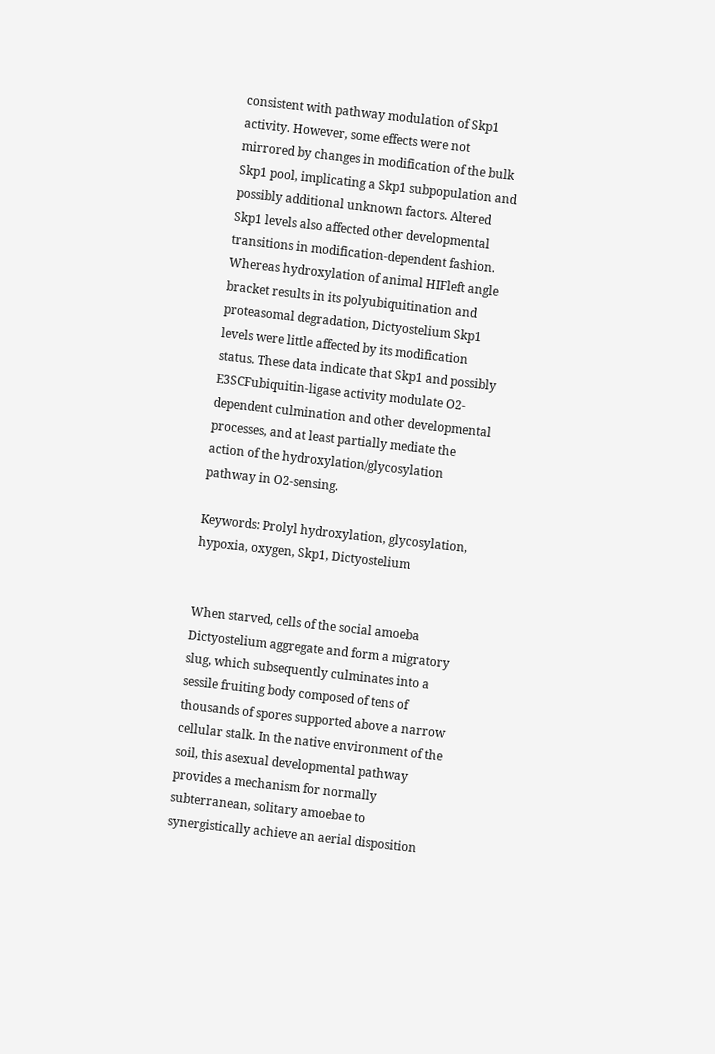consistent with pathway modulation of Skp1 activity. However, some effects were not mirrored by changes in modification of the bulk Skp1 pool, implicating a Skp1 subpopulation and possibly additional unknown factors. Altered Skp1 levels also affected other developmental transitions in modification-dependent fashion. Whereas hydroxylation of animal HIFleft angle bracket results in its polyubiquitination and proteasomal degradation, Dictyostelium Skp1 levels were little affected by its modification status. These data indicate that Skp1 and possibly E3SCFubiquitin-ligase activity modulate O2-dependent culmination and other developmental processes, and at least partially mediate the action of the hydroxylation/glycosylation pathway in O2-sensing.

Keywords: Prolyl hydroxylation, glycosylation, hypoxia, oxygen, Skp1, Dictyostelium


When starved, cells of the social amoeba Dictyostelium aggregate and form a migratory slug, which subsequently culminates into a sessile fruiting body composed of tens of thousands of spores supported above a narrow cellular stalk. In the native environment of the soil, this asexual developmental pathway provides a mechanism for normally subterranean, solitary amoebae to synergistically achieve an aerial disposition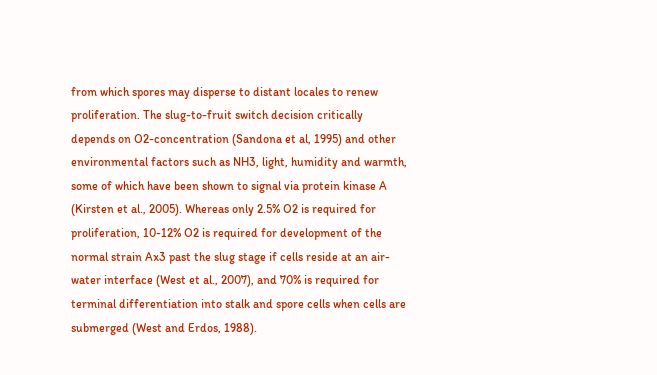from which spores may disperse to distant locales to renew proliferation. The slug-to-fruit switch decision critically depends on O2-concentration (Sandona et al, 1995) and other environmental factors such as NH3, light, humidity and warmth, some of which have been shown to signal via protein kinase A (Kirsten et al., 2005). Whereas only 2.5% O2 is required for proliferation, 10-12% O2 is required for development of the normal strain Ax3 past the slug stage if cells reside at an air-water interface (West et al., 2007), and 70% is required for terminal differentiation into stalk and spore cells when cells are submerged (West and Erdos, 1988).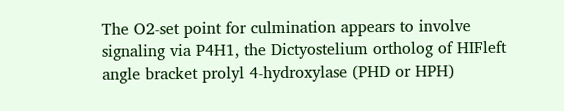The O2-set point for culmination appears to involve signaling via P4H1, the Dictyostelium ortholog of HIFleft angle bracket prolyl 4-hydroxylase (PHD or HPH)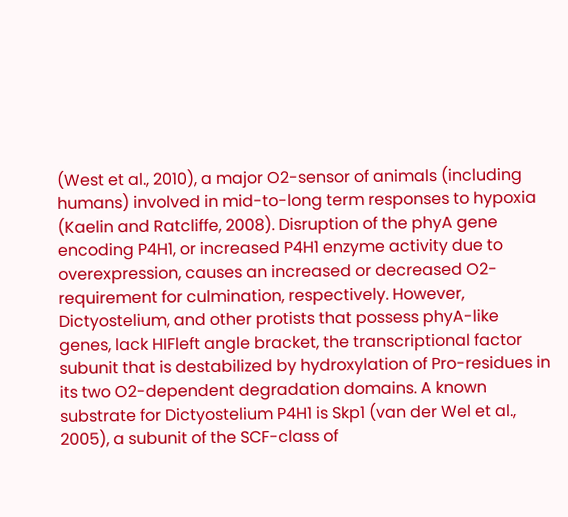(West et al., 2010), a major O2-sensor of animals (including humans) involved in mid-to-long term responses to hypoxia (Kaelin and Ratcliffe, 2008). Disruption of the phyA gene encoding P4H1, or increased P4H1 enzyme activity due to overexpression, causes an increased or decreased O2-requirement for culmination, respectively. However, Dictyostelium, and other protists that possess phyA-like genes, lack HIFleft angle bracket, the transcriptional factor subunit that is destabilized by hydroxylation of Pro-residues in its two O2-dependent degradation domains. A known substrate for Dictyostelium P4H1 is Skp1 (van der Wel et al., 2005), a subunit of the SCF-class of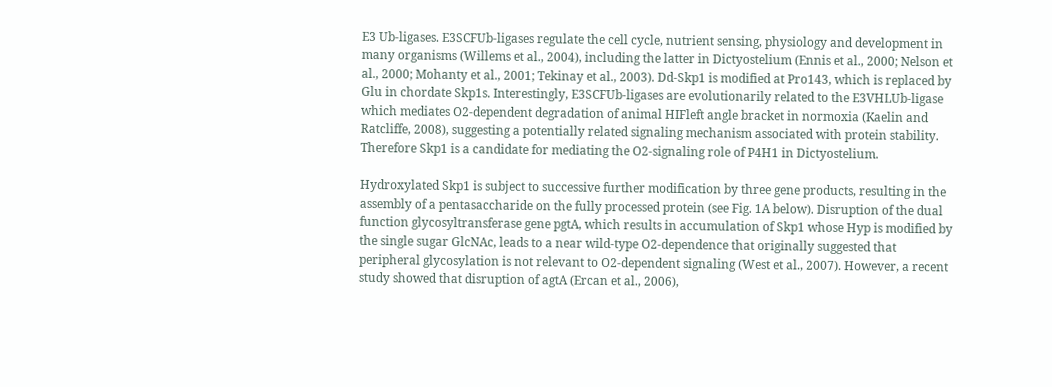E3 Ub-ligases. E3SCFUb-ligases regulate the cell cycle, nutrient sensing, physiology and development in many organisms (Willems et al., 2004), including the latter in Dictyostelium (Ennis et al., 2000; Nelson et al., 2000; Mohanty et al., 2001; Tekinay et al., 2003). Dd-Skp1 is modified at Pro143, which is replaced by Glu in chordate Skp1s. Interestingly, E3SCFUb-ligases are evolutionarily related to the E3VHLUb-ligase which mediates O2-dependent degradation of animal HIFleft angle bracket in normoxia (Kaelin and Ratcliffe, 2008), suggesting a potentially related signaling mechanism associated with protein stability. Therefore Skp1 is a candidate for mediating the O2-signaling role of P4H1 in Dictyostelium.

Hydroxylated Skp1 is subject to successive further modification by three gene products, resulting in the assembly of a pentasaccharide on the fully processed protein (see Fig. 1A below). Disruption of the dual function glycosyltransferase gene pgtA, which results in accumulation of Skp1 whose Hyp is modified by the single sugar GlcNAc, leads to a near wild-type O2-dependence that originally suggested that peripheral glycosylation is not relevant to O2-dependent signaling (West et al., 2007). However, a recent study showed that disruption of agtA (Ercan et al., 2006),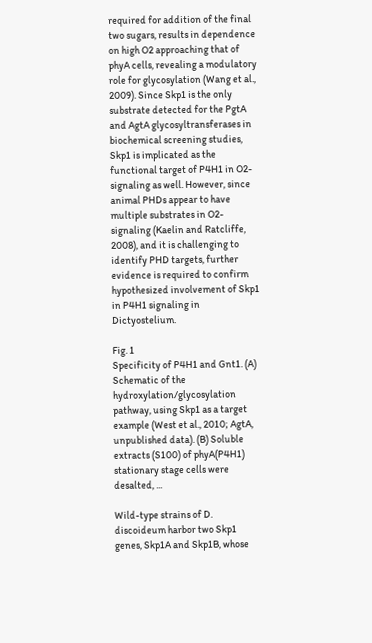required for addition of the final two sugars, results in dependence on high O2 approaching that of phyA cells, revealing a modulatory role for glycosylation (Wang et al., 2009). Since Skp1 is the only substrate detected for the PgtA and AgtA glycosyltransferases in biochemical screening studies, Skp1 is implicated as the functional target of P4H1 in O2-signaling as well. However, since animal PHDs appear to have multiple substrates in O2-signaling (Kaelin and Ratcliffe, 2008), and it is challenging to identify PHD targets, further evidence is required to confirm hypothesized involvement of Skp1 in P4H1 signaling in Dictyostelium.

Fig. 1
Specificity of P4H1 and Gnt1. (A) Schematic of the hydroxylation/glycosylation pathway, using Skp1 as a target example (West et al., 2010; AgtA, unpublished data). (B) Soluble extracts (S100) of phyA(P4H1) stationary stage cells were desalted, ...

Wild-type strains of D. discoideum harbor two Skp1 genes, Skp1A and Skp1B, whose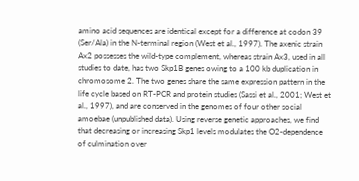amino acid sequences are identical except for a difference at codon 39 (Ser/Ala) in the N-terminal region (West et al., 1997). The axenic strain Ax2 possesses the wild-type complement, whereas strain Ax3, used in all studies to date, has two Skp1B genes owing to a 100 kb duplication in chromosome 2. The two genes share the same expression pattern in the life cycle based on RT-PCR and protein studies (Sassi et al., 2001; West et al., 1997), and are conserved in the genomes of four other social amoebae (unpublished data). Using reverse genetic approaches, we find that decreasing or increasing Skp1 levels modulates the O2-dependence of culmination over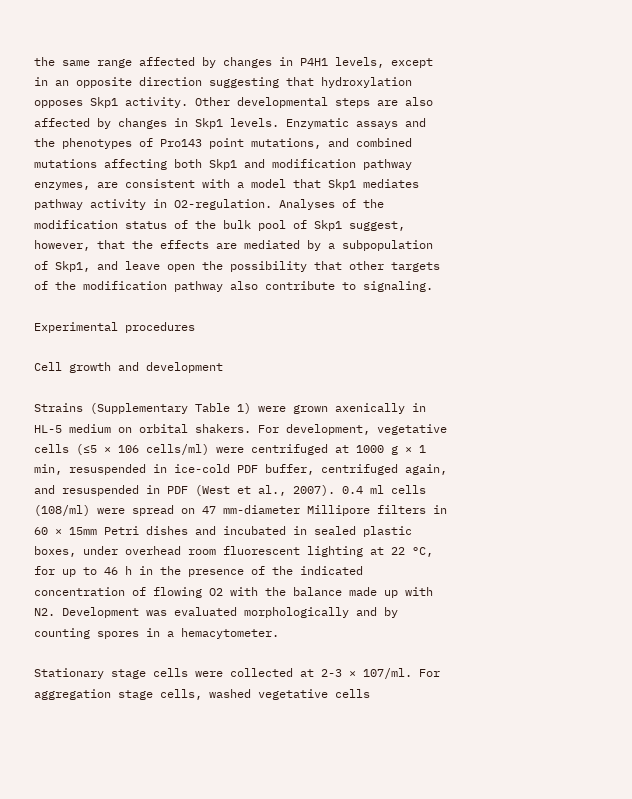the same range affected by changes in P4H1 levels, except in an opposite direction suggesting that hydroxylation opposes Skp1 activity. Other developmental steps are also affected by changes in Skp1 levels. Enzymatic assays and the phenotypes of Pro143 point mutations, and combined mutations affecting both Skp1 and modification pathway enzymes, are consistent with a model that Skp1 mediates pathway activity in O2-regulation. Analyses of the modification status of the bulk pool of Skp1 suggest, however, that the effects are mediated by a subpopulation of Skp1, and leave open the possibility that other targets of the modification pathway also contribute to signaling.

Experimental procedures

Cell growth and development

Strains (Supplementary Table 1) were grown axenically in HL-5 medium on orbital shakers. For development, vegetative cells (≤5 × 106 cells/ml) were centrifuged at 1000 g × 1 min, resuspended in ice-cold PDF buffer, centrifuged again, and resuspended in PDF (West et al., 2007). 0.4 ml cells (108/ml) were spread on 47 mm-diameter Millipore filters in 60 × 15mm Petri dishes and incubated in sealed plastic boxes, under overhead room fluorescent lighting at 22 °C, for up to 46 h in the presence of the indicated concentration of flowing O2 with the balance made up with N2. Development was evaluated morphologically and by counting spores in a hemacytometer.

Stationary stage cells were collected at 2-3 × 107/ml. For aggregation stage cells, washed vegetative cells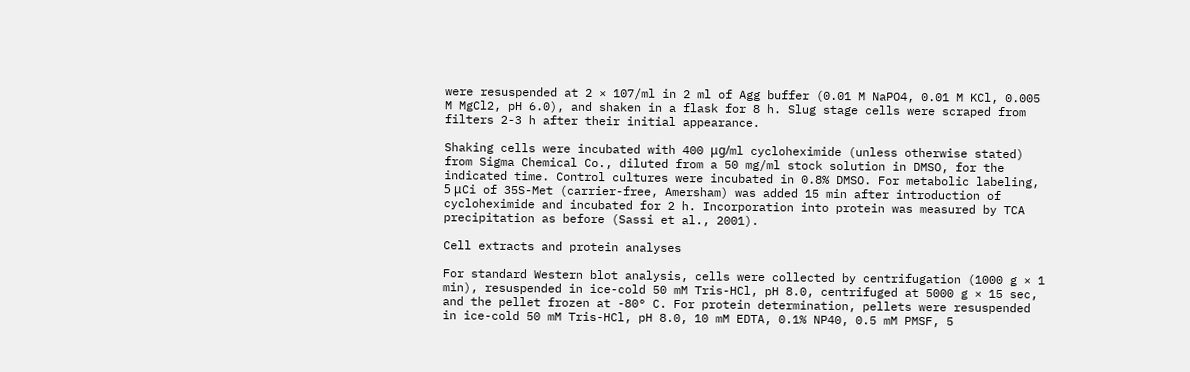were resuspended at 2 × 107/ml in 2 ml of Agg buffer (0.01 M NaPO4, 0.01 M KCl, 0.005 M MgCl2, pH 6.0), and shaken in a flask for 8 h. Slug stage cells were scraped from filters 2-3 h after their initial appearance.

Shaking cells were incubated with 400 μg/ml cycloheximide (unless otherwise stated) from Sigma Chemical Co., diluted from a 50 mg/ml stock solution in DMSO, for the indicated time. Control cultures were incubated in 0.8% DMSO. For metabolic labeling, 5 μCi of 35S-Met (carrier-free, Amersham) was added 15 min after introduction of cycloheximide and incubated for 2 h. Incorporation into protein was measured by TCA precipitation as before (Sassi et al., 2001).

Cell extracts and protein analyses

For standard Western blot analysis, cells were collected by centrifugation (1000 g × 1 min), resuspended in ice-cold 50 mM Tris-HCl, pH 8.0, centrifuged at 5000 g × 15 sec, and the pellet frozen at -80° C. For protein determination, pellets were resuspended in ice-cold 50 mM Tris-HCl, pH 8.0, 10 mM EDTA, 0.1% NP40, 0.5 mM PMSF, 5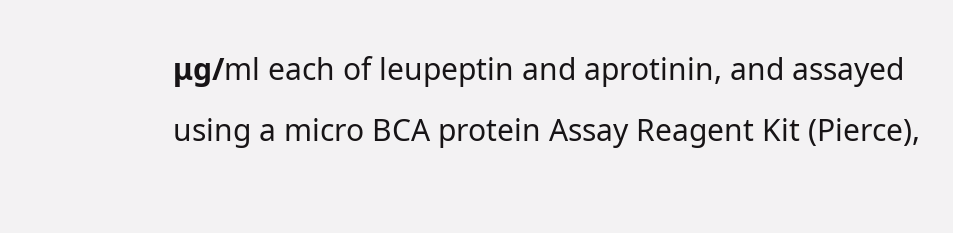μg/ml each of leupeptin and aprotinin, and assayed using a micro BCA protein Assay Reagent Kit (Pierce),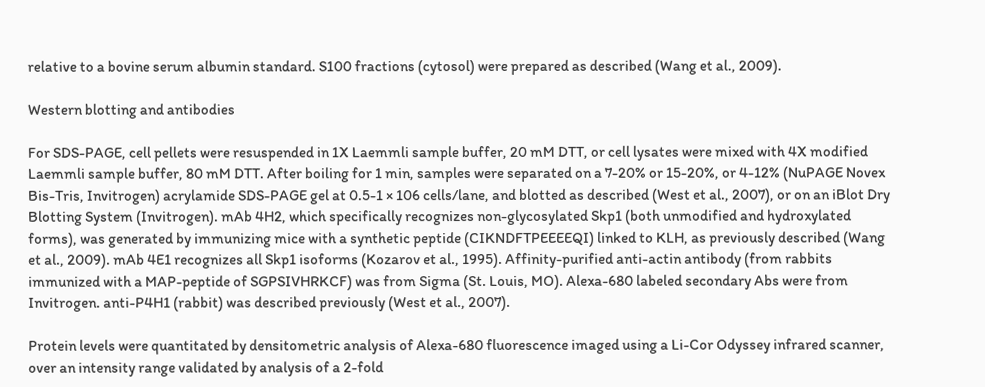relative to a bovine serum albumin standard. S100 fractions (cytosol) were prepared as described (Wang et al., 2009).

Western blotting and antibodies

For SDS-PAGE, cell pellets were resuspended in 1X Laemmli sample buffer, 20 mM DTT, or cell lysates were mixed with 4X modified Laemmli sample buffer, 80 mM DTT. After boiling for 1 min, samples were separated on a 7-20% or 15-20%, or 4-12% (NuPAGE Novex Bis-Tris, Invitrogen) acrylamide SDS-PAGE gel at 0.5-1 × 106 cells/lane, and blotted as described (West et al., 2007), or on an iBlot Dry Blotting System (Invitrogen). mAb 4H2, which specifically recognizes non-glycosylated Skp1 (both unmodified and hydroxylated forms), was generated by immunizing mice with a synthetic peptide (CIKNDFTPEEEEQI) linked to KLH, as previously described (Wang et al., 2009). mAb 4E1 recognizes all Skp1 isoforms (Kozarov et al., 1995). Affinity-purified anti-actin antibody (from rabbits immunized with a MAP-peptide of SGPSIVHRKCF) was from Sigma (St. Louis, MO). Alexa-680 labeled secondary Abs were from Invitrogen. anti-P4H1 (rabbit) was described previously (West et al., 2007).

Protein levels were quantitated by densitometric analysis of Alexa-680 fluorescence imaged using a Li-Cor Odyssey infrared scanner, over an intensity range validated by analysis of a 2-fold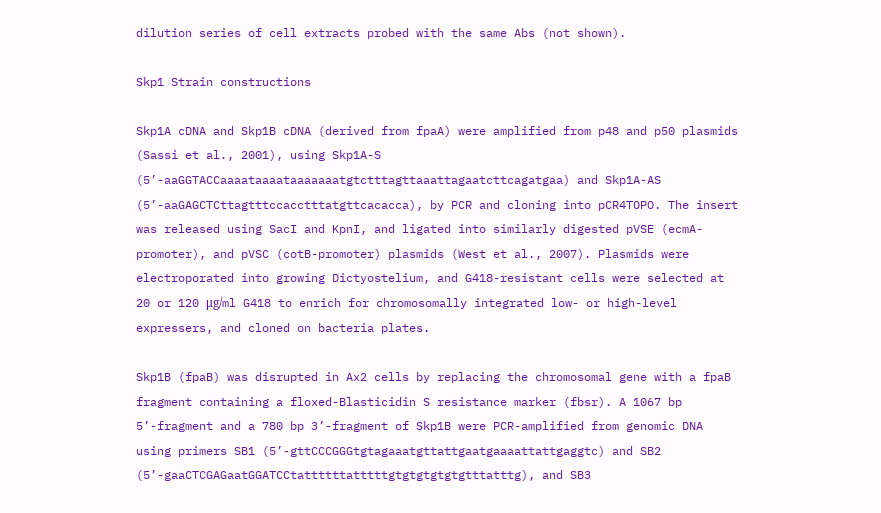dilution series of cell extracts probed with the same Abs (not shown).

Skp1 Strain constructions

Skp1A cDNA and Skp1B cDNA (derived from fpaA) were amplified from p48 and p50 plasmids (Sassi et al., 2001), using Skp1A-S (5’-aaGGTACCaaaataaaataaaaaaatgtctttagttaaattagaatcttcagatgaa) and Skp1A-AS (5’-aaGAGCTCttagtttccacctttatgttcacacca), by PCR and cloning into pCR4TOPO. The insert was released using SacI and KpnI, and ligated into similarly digested pVSE (ecmA-promoter), and pVSC (cotB-promoter) plasmids (West et al., 2007). Plasmids were electroporated into growing Dictyostelium, and G418-resistant cells were selected at 20 or 120 μg/ml G418 to enrich for chromosomally integrated low- or high-level expressers, and cloned on bacteria plates.

Skp1B (fpaB) was disrupted in Ax2 cells by replacing the chromosomal gene with a fpaB fragment containing a floxed-Blasticidin S resistance marker (fbsr). A 1067 bp 5’-fragment and a 780 bp 3’-fragment of Skp1B were PCR-amplified from genomic DNA using primers SB1 (5’-gttCCCGGGtgtagaaatgttattgaatgaaaattattgaggtc) and SB2 (5’-gaaCTCGAGaatGGATCCtattttttatttttgtgtgtgtgtgtttatttg), and SB3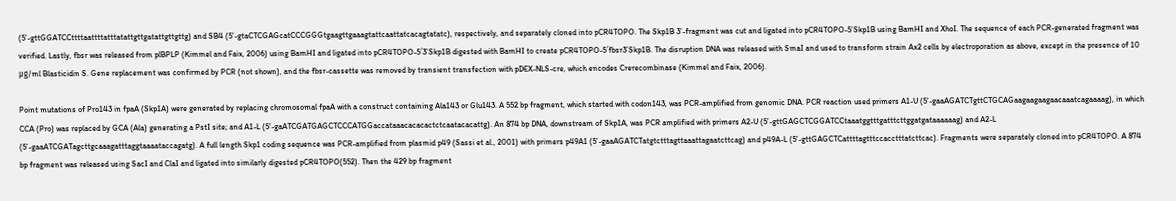(5’-gttGGATCCttttaattttatttatattgttgatattgttgttg) and SB4 (5’-gtaCTCGAGcatCCCGGGtgaagttgaaagtattcaattatcacagtatatc), respectively, and separately cloned into pCR4TOPO. The Skp1B 3’-fragment was cut and ligated into pCR4TOPO-5’Skp1B using BamHI and XhoI. The sequence of each PCR-generated fragment was verified. Lastly, fbsr was released from plBPLP (Kimmel and Faix, 2006) using BamHI and ligated into pCR4TOPO-5′3’Skp1B digested with BamHI to create pCR4TOPO-5′fbsr3’Skp1B. The disruption DNA was released with SmaI and used to transform strain Ax2 cells by electroporation as above, except in the presence of 10 μg/ml Blasticidin S. Gene replacement was confirmed by PCR (not shown), and the fbsr-cassette was removed by transient transfection with pDEX-NLS-cre, which encodes Crerecombinase (Kimmel and Faix, 2006).

Point mutations of Pro143 in fpaA (Skp1A) were generated by replacing chromosomal fpaA with a construct containing Ala143 or Glu143. A 552 bp fragment, which started with codon143, was PCR-amplified from genomic DNA. PCR reaction used primers A1-U (5’-gaaAGATCTgttCTGCAGaagaagaagaacaaatcagaaaag), in which CCA (Pro) was replaced by GCA (Ala) generating a PstI site; and A1-L (5’-gaATCGATGAGCTCCCATGGaccataaacacacactctcaatacacattg). An 874 bp DNA, downstream of Skp1A, was PCR amplified with primers A2-U (5’-gttGAGCTCGGATCCtaaatggtttgatttcttggatgataaaaaag) and A2-L (5’-gaaATCGATagcttgcaaagatttaggtaaaataccagatg). A full length Skp1 coding sequence was PCR-amplified from plasmid p49 (Sassi et al., 2001) with primers p49A1 (5’-gaaAGATCTatgtctttagttaaattagaatcttcag) and p49A-L (5'-gttGAGCTCattttagtttccacctttatcttcac). Fragments were separately cloned into pCR4TOPO. A 874 bp fragment was released using SacI and ClaI and ligated into similarly digested pCR4TOPO(552). Then the 429 bp fragment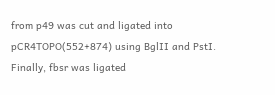from p49 was cut and ligated into pCR4TOPO(552+874) using BglII and PstI. Finally, fbsr was ligated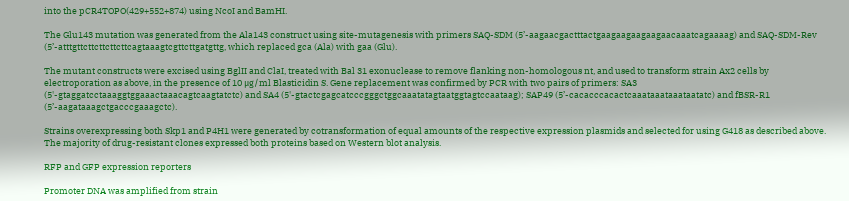into the pCR4TOPO(429+552+874) using NcoI and BamHI.

The Glu143 mutation was generated from the Ala143 construct using site-mutagenesis with primers SAQ-SDM (5’-aagaacgactttactgaagaagaagaagaacaaatcagaaaag) and SAQ-SDM-Rev (5’-atttgttcttcttcttcttcagtaaagtcgttcttgatgttg, which replaced gca (Ala) with gaa (Glu).

The mutant constructs were excised using BglII and ClaI, treated with Bal 31 exonuclease to remove flanking non-homologous nt, and used to transform strain Ax2 cells by electroporation as above, in the presence of 10 μg/ml Blasticidin S. Gene replacement was confirmed by PCR with two pairs of primers: SA3 (5'-gtaggatcctaaaggtggaaactaaacagtcaagtatctc) and SA4 (5'-gtactcgagcatcccgggctggcaaatatagtaatggtagtccaataag); SAP49 (5’-cacacccacactcaaataaataaataatatc) and fBSR-R1 (5’-aagataaagctgacccgaaagctc).

Strains overexpressing both Skp1 and P4H1 were generated by cotransformation of equal amounts of the respective expression plasmids and selected for using G418 as described above. The majority of drug-resistant clones expressed both proteins based on Western blot analysis.

RFP and GFP expression reporters

Promoter DNA was amplified from strain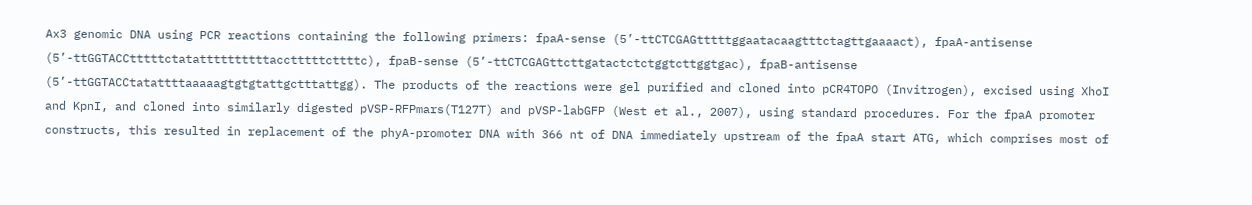Ax3 genomic DNA using PCR reactions containing the following primers: fpaA-sense (5’-ttCTCGAGtttttggaatacaagtttctagttgaaaact), fpaA-antisense (5’-ttGGTACCtttttctatattttttttttacctttttcttttc), fpaB-sense (5’-ttCTCGAGttcttgatactctctggtcttggtgac), fpaB-antisense (5’-ttGGTACCtatattttaaaaagtgtgtattgctttattgg). The products of the reactions were gel purified and cloned into pCR4TOPO (Invitrogen), excised using XhoI and KpnI, and cloned into similarly digested pVSP-RFPmars(T127T) and pVSP-labGFP (West et al., 2007), using standard procedures. For the fpaA promoter constructs, this resulted in replacement of the phyA-promoter DNA with 366 nt of DNA immediately upstream of the fpaA start ATG, which comprises most of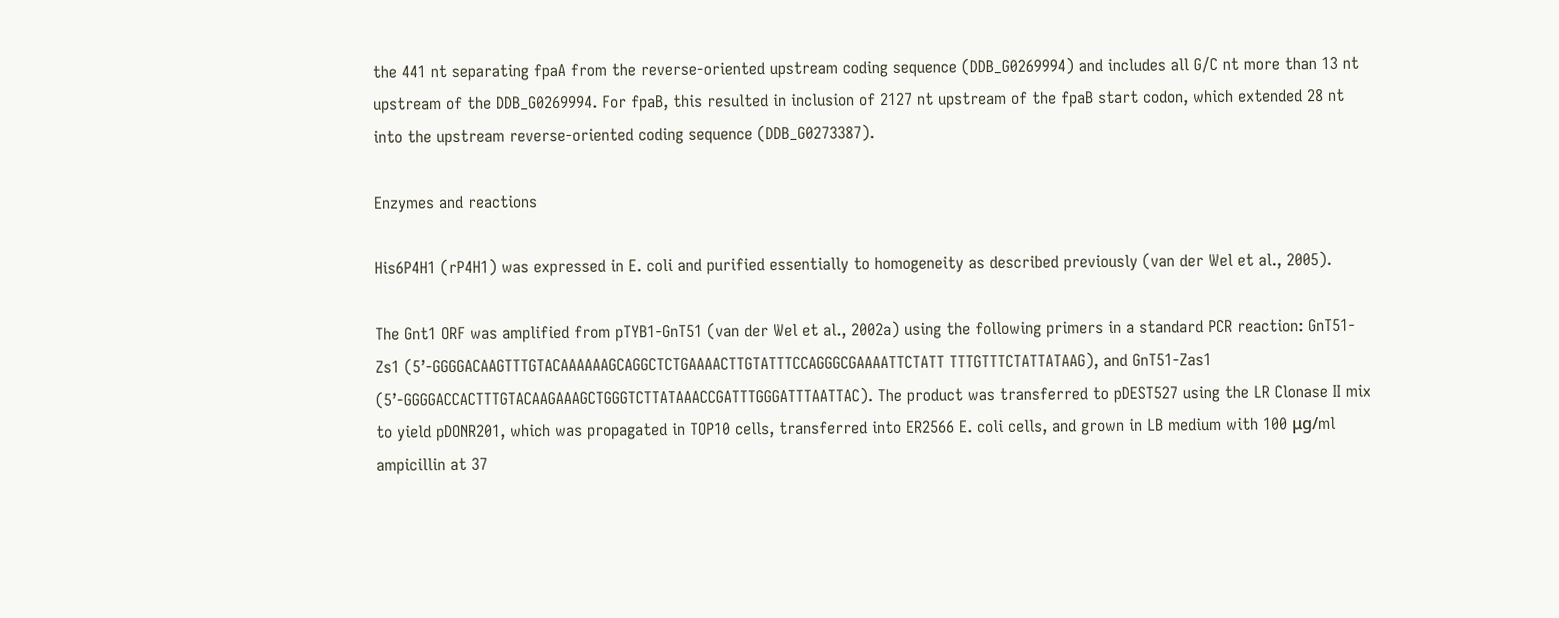the 441 nt separating fpaA from the reverse-oriented upstream coding sequence (DDB_G0269994) and includes all G/C nt more than 13 nt upstream of the DDB_G0269994. For fpaB, this resulted in inclusion of 2127 nt upstream of the fpaB start codon, which extended 28 nt into the upstream reverse-oriented coding sequence (DDB_G0273387).

Enzymes and reactions

His6P4H1 (rP4H1) was expressed in E. coli and purified essentially to homogeneity as described previously (van der Wel et al., 2005).

The Gnt1 ORF was amplified from pTYB1-GnT51 (van der Wel et al., 2002a) using the following primers in a standard PCR reaction: GnT51-Zs1 (5’-GGGGACAAGTTTGTACAAAAAAGCAGGCTCTGAAAACTTGTATTTCCAGGGCGAAAATTCTATT TTTGTTTCTATTATAAG), and GnT51-Zas1 (5’-GGGGACCACTTTGTACAAGAAAGCTGGGTCTTATAAACCGATTTGGGATTTAATTAC). The product was transferred to pDEST527 using the LR Clonase II mix to yield pDONR201, which was propagated in TOP10 cells, transferred into ER2566 E. coli cells, and grown in LB medium with 100 μg/ml ampicillin at 37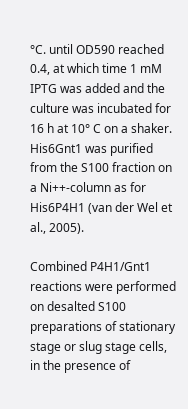°C. until OD590 reached 0.4, at which time 1 mM IPTG was added and the culture was incubated for 16 h at 10° C on a shaker. His6Gnt1 was purified from the S100 fraction on a Ni++-column as for His6P4H1 (van der Wel et al., 2005).

Combined P4H1/Gnt1 reactions were performed on desalted S100 preparations of stationary stage or slug stage cells, in the presence of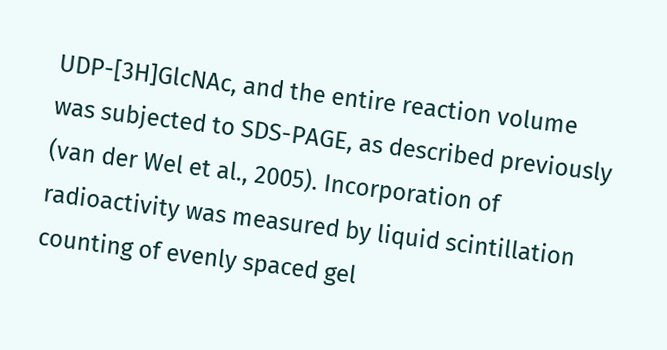UDP-[3H]GlcNAc, and the entire reaction volume was subjected to SDS-PAGE, as described previously (van der Wel et al., 2005). Incorporation of radioactivity was measured by liquid scintillation counting of evenly spaced gel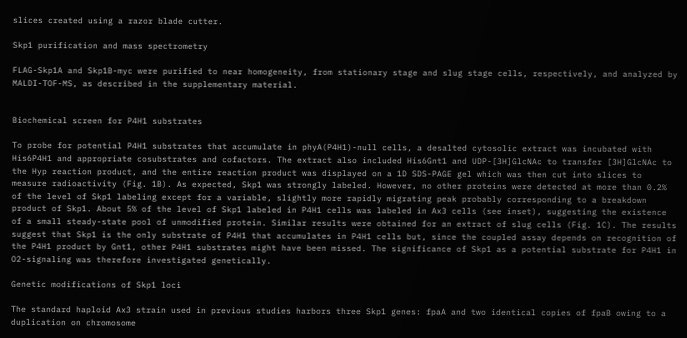slices created using a razor blade cutter.

Skp1 purification and mass spectrometry

FLAG-Skp1A and Skp1B-myc were purified to near homogeneity, from stationary stage and slug stage cells, respectively, and analyzed by MALDI-TOF-MS, as described in the supplementary material.


Biochemical screen for P4H1 substrates

To probe for potential P4H1 substrates that accumulate in phyA(P4H1)-null cells, a desalted cytosolic extract was incubated with His6P4H1 and appropriate cosubstrates and cofactors. The extract also included His6Gnt1 and UDP-[3H]GlcNAc to transfer [3H]GlcNAc to the Hyp reaction product, and the entire reaction product was displayed on a 1D SDS-PAGE gel which was then cut into slices to measure radioactivity (Fig. 1B). As expected, Skp1 was strongly labeled. However, no other proteins were detected at more than 0.2% of the level of Skp1 labeling except for a variable, slightly more rapidly migrating peak probably corresponding to a breakdown product of Skp1. About 5% of the level of Skp1 labeled in P4H1 cells was labeled in Ax3 cells (see inset), suggesting the existence of a small steady-state pool of unmodified protein. Similar results were obtained for an extract of slug cells (Fig. 1C). The results suggest that Skp1 is the only substrate of P4H1 that accumulates in P4H1 cells but, since the coupled assay depends on recognition of the P4H1 product by Gnt1, other P4H1 substrates might have been missed. The significance of Skp1 as a potential substrate for P4H1 in O2-signaling was therefore investigated genetically.

Genetic modifications of Skp1 loci

The standard haploid Ax3 strain used in previous studies harbors three Skp1 genes: fpaA and two identical copies of fpaB owing to a duplication on chromosome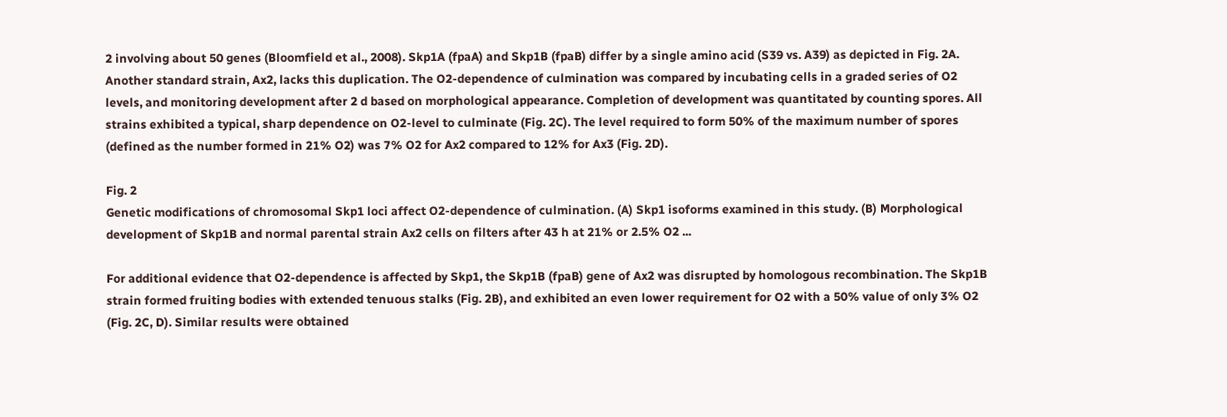2 involving about 50 genes (Bloomfield et al., 2008). Skp1A (fpaA) and Skp1B (fpaB) differ by a single amino acid (S39 vs. A39) as depicted in Fig. 2A. Another standard strain, Ax2, lacks this duplication. The O2-dependence of culmination was compared by incubating cells in a graded series of O2 levels, and monitoring development after 2 d based on morphological appearance. Completion of development was quantitated by counting spores. All strains exhibited a typical, sharp dependence on O2-level to culminate (Fig. 2C). The level required to form 50% of the maximum number of spores (defined as the number formed in 21% O2) was 7% O2 for Ax2 compared to 12% for Ax3 (Fig. 2D).

Fig. 2
Genetic modifications of chromosomal Skp1 loci affect O2-dependence of culmination. (A) Skp1 isoforms examined in this study. (B) Morphological development of Skp1B and normal parental strain Ax2 cells on filters after 43 h at 21% or 2.5% O2 ...

For additional evidence that O2-dependence is affected by Skp1, the Skp1B (fpaB) gene of Ax2 was disrupted by homologous recombination. The Skp1B strain formed fruiting bodies with extended tenuous stalks (Fig. 2B), and exhibited an even lower requirement for O2 with a 50% value of only 3% O2 (Fig. 2C, D). Similar results were obtained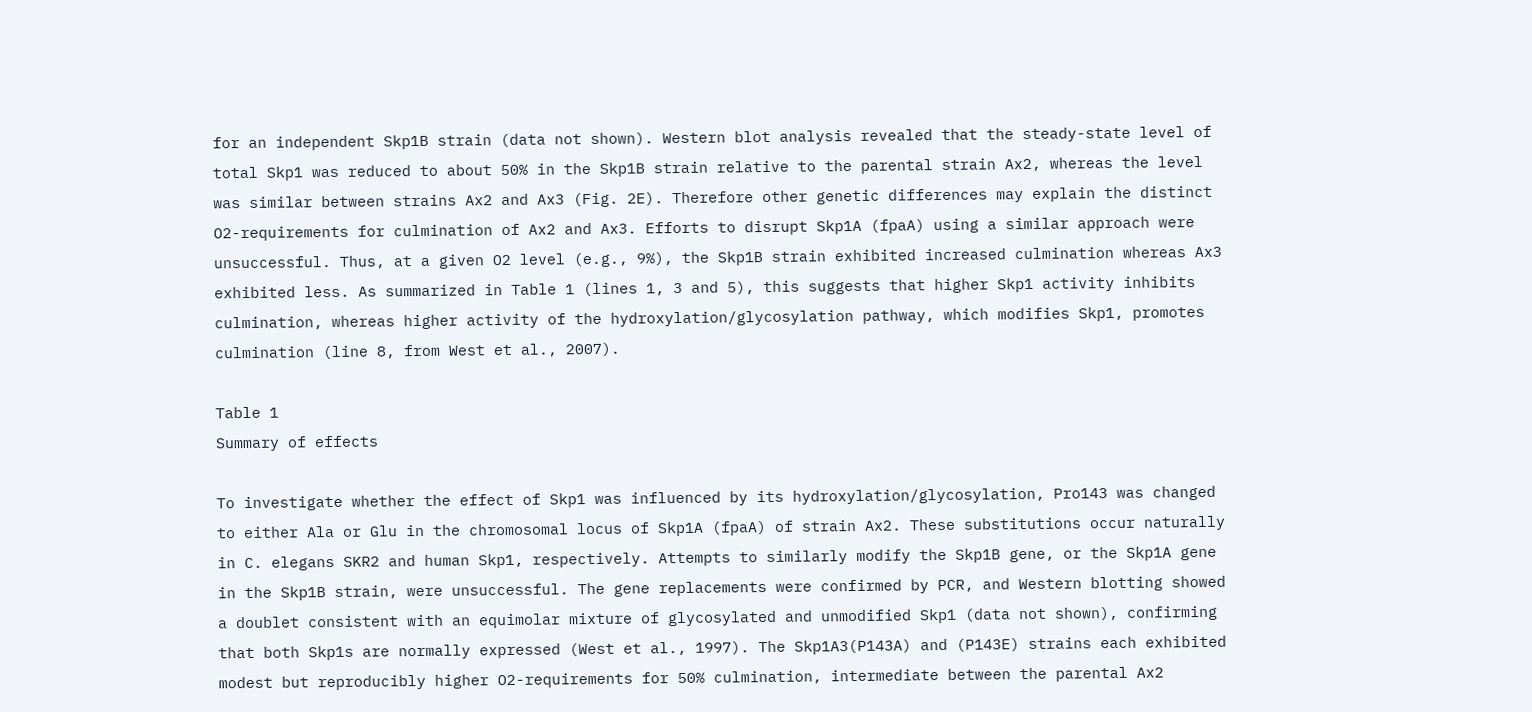for an independent Skp1B strain (data not shown). Western blot analysis revealed that the steady-state level of total Skp1 was reduced to about 50% in the Skp1B strain relative to the parental strain Ax2, whereas the level was similar between strains Ax2 and Ax3 (Fig. 2E). Therefore other genetic differences may explain the distinct O2-requirements for culmination of Ax2 and Ax3. Efforts to disrupt Skp1A (fpaA) using a similar approach were unsuccessful. Thus, at a given O2 level (e.g., 9%), the Skp1B strain exhibited increased culmination whereas Ax3 exhibited less. As summarized in Table 1 (lines 1, 3 and 5), this suggests that higher Skp1 activity inhibits culmination, whereas higher activity of the hydroxylation/glycosylation pathway, which modifies Skp1, promotes culmination (line 8, from West et al., 2007).

Table 1
Summary of effects

To investigate whether the effect of Skp1 was influenced by its hydroxylation/glycosylation, Pro143 was changed to either Ala or Glu in the chromosomal locus of Skp1A (fpaA) of strain Ax2. These substitutions occur naturally in C. elegans SKR2 and human Skp1, respectively. Attempts to similarly modify the Skp1B gene, or the Skp1A gene in the Skp1B strain, were unsuccessful. The gene replacements were confirmed by PCR, and Western blotting showed a doublet consistent with an equimolar mixture of glycosylated and unmodified Skp1 (data not shown), confirming that both Skp1s are normally expressed (West et al., 1997). The Skp1A3(P143A) and (P143E) strains each exhibited modest but reproducibly higher O2-requirements for 50% culmination, intermediate between the parental Ax2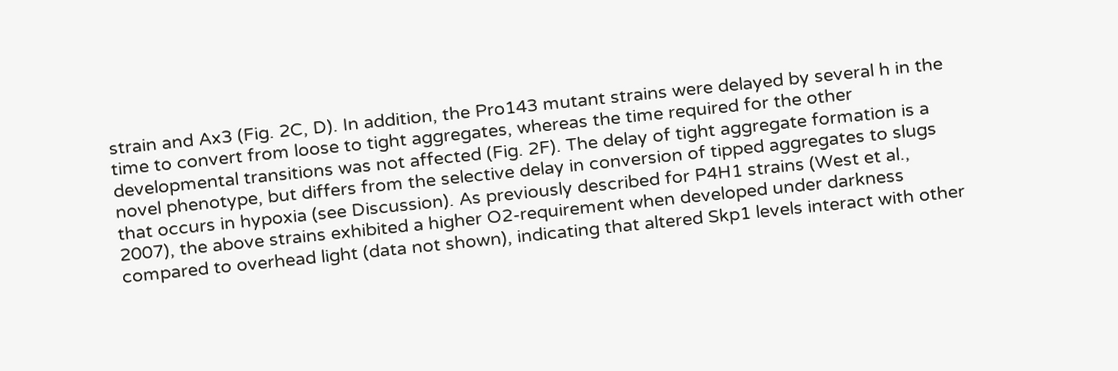strain and Ax3 (Fig. 2C, D). In addition, the Pro143 mutant strains were delayed by several h in the time to convert from loose to tight aggregates, whereas the time required for the other developmental transitions was not affected (Fig. 2F). The delay of tight aggregate formation is a novel phenotype, but differs from the selective delay in conversion of tipped aggregates to slugs that occurs in hypoxia (see Discussion). As previously described for P4H1 strains (West et al., 2007), the above strains exhibited a higher O2-requirement when developed under darkness compared to overhead light (data not shown), indicating that altered Skp1 levels interact with other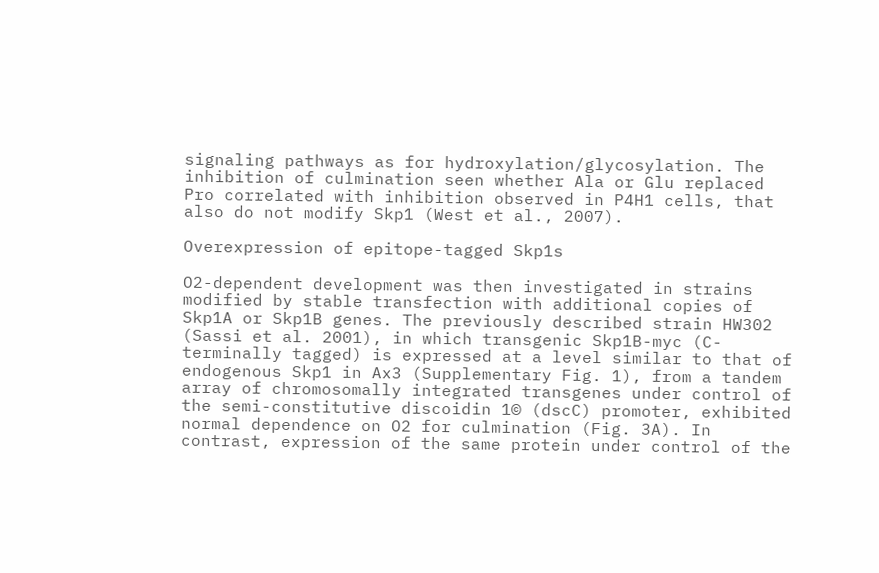signaling pathways as for hydroxylation/glycosylation. The inhibition of culmination seen whether Ala or Glu replaced Pro correlated with inhibition observed in P4H1 cells, that also do not modify Skp1 (West et al., 2007).

Overexpression of epitope-tagged Skp1s

O2-dependent development was then investigated in strains modified by stable transfection with additional copies of Skp1A or Skp1B genes. The previously described strain HW302 (Sassi et al. 2001), in which transgenic Skp1B-myc (C-terminally tagged) is expressed at a level similar to that of endogenous Skp1 in Ax3 (Supplementary Fig. 1), from a tandem array of chromosomally integrated transgenes under control of the semi-constitutive discoidin 1© (dscC) promoter, exhibited normal dependence on O2 for culmination (Fig. 3A). In contrast, expression of the same protein under control of the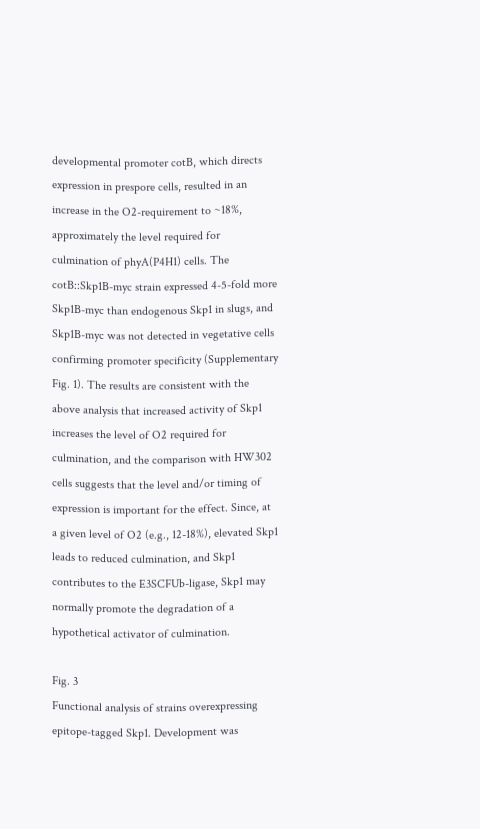developmental promoter cotB, which directs expression in prespore cells, resulted in an increase in the O2-requirement to ~18%, approximately the level required for culmination of phyA(P4H1) cells. The cotB::Skp1B-myc strain expressed 4-5-fold more Skp1B-myc than endogenous Skp1 in slugs, and Skp1B-myc was not detected in vegetative cells confirming promoter specificity (Supplementary Fig. 1). The results are consistent with the above analysis that increased activity of Skp1 increases the level of O2 required for culmination, and the comparison with HW302 cells suggests that the level and/or timing of expression is important for the effect. Since, at a given level of O2 (e.g., 12-18%), elevated Skp1 leads to reduced culmination, and Skp1 contributes to the E3SCFUb-ligase, Skp1 may normally promote the degradation of a hypothetical activator of culmination.

Fig. 3
Functional analysis of strains overexpressing epitope-tagged Skp1. Development was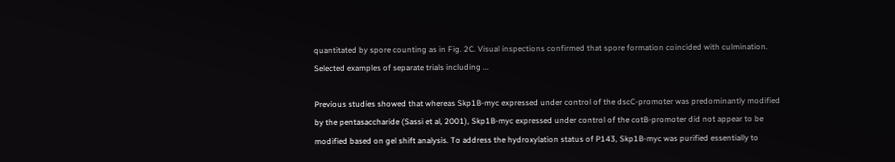quantitated by spore counting as in Fig. 2C. Visual inspections confirmed that spore formation coincided with culmination. Selected examples of separate trials including ...

Previous studies showed that whereas Skp1B-myc expressed under control of the dscC-promoter was predominantly modified by the pentasaccharide (Sassi et al, 2001), Skp1B-myc expressed under control of the cotB-promoter did not appear to be modified based on gel shift analysis. To address the hydroxylation status of P143, Skp1B-myc was purified essentially to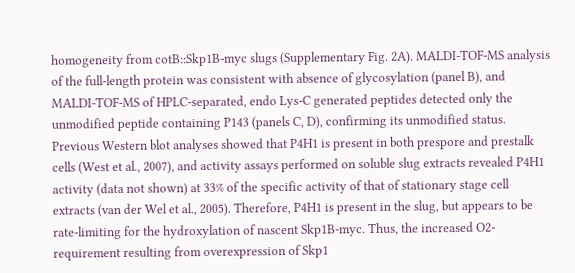homogeneity from cotB::Skp1B-myc slugs (Supplementary Fig. 2A). MALDI-TOF-MS analysis of the full-length protein was consistent with absence of glycosylation (panel B), and MALDI-TOF-MS of HPLC-separated, endo Lys-C generated peptides detected only the unmodified peptide containing P143 (panels C, D), confirming its unmodified status. Previous Western blot analyses showed that P4H1 is present in both prespore and prestalk cells (West et al., 2007), and activity assays performed on soluble slug extracts revealed P4H1 activity (data not shown) at 33% of the specific activity of that of stationary stage cell extracts (van der Wel et al., 2005). Therefore, P4H1 is present in the slug, but appears to be rate-limiting for the hydroxylation of nascent Skp1B-myc. Thus, the increased O2-requirement resulting from overexpression of Skp1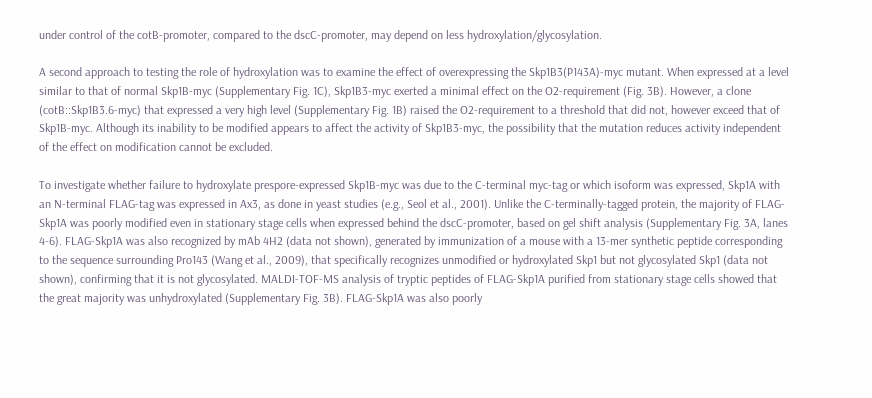under control of the cotB-promoter, compared to the dscC-promoter, may depend on less hydroxylation/glycosylation.

A second approach to testing the role of hydroxylation was to examine the effect of overexpressing the Skp1B3(P143A)-myc mutant. When expressed at a level similar to that of normal Skp1B-myc (Supplementary Fig. 1C), Skp1B3-myc exerted a minimal effect on the O2-requirement (Fig. 3B). However, a clone (cotB::Skp1B3.6-myc) that expressed a very high level (Supplementary Fig. 1B) raised the O2-requirement to a threshold that did not, however exceed that of Skp1B-myc. Although its inability to be modified appears to affect the activity of Skp1B3-myc, the possibility that the mutation reduces activity independent of the effect on modification cannot be excluded.

To investigate whether failure to hydroxylate prespore-expressed Skp1B-myc was due to the C-terminal myc-tag or which isoform was expressed, Skp1A with an N-terminal FLAG-tag was expressed in Ax3, as done in yeast studies (e.g., Seol et al., 2001). Unlike the C-terminally-tagged protein, the majority of FLAG-Skp1A was poorly modified even in stationary stage cells when expressed behind the dscC-promoter, based on gel shift analysis (Supplementary Fig. 3A, lanes 4-6). FLAG-Skp1A was also recognized by mAb 4H2 (data not shown), generated by immunization of a mouse with a 13-mer synthetic peptide corresponding to the sequence surrounding Pro143 (Wang et al., 2009), that specifically recognizes unmodified or hydroxylated Skp1 but not glycosylated Skp1 (data not shown), confirming that it is not glycosylated. MALDI-TOF-MS analysis of tryptic peptides of FLAG-Skp1A purified from stationary stage cells showed that the great majority was unhydroxylated (Supplementary Fig. 3B). FLAG-Skp1A was also poorly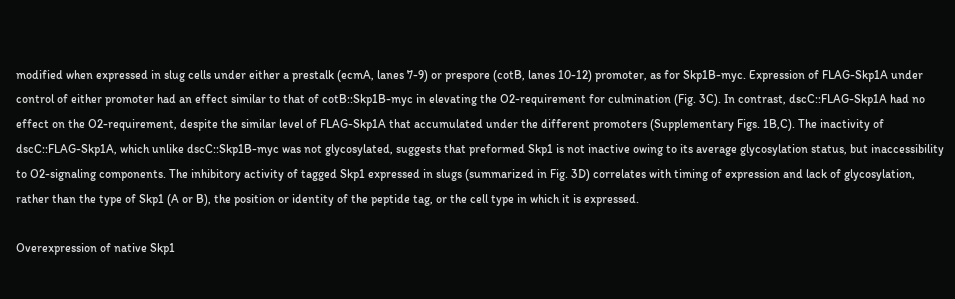modified when expressed in slug cells under either a prestalk (ecmA, lanes 7-9) or prespore (cotB, lanes 10-12) promoter, as for Skp1B-myc. Expression of FLAG-Skp1A under control of either promoter had an effect similar to that of cotB::Skp1B-myc in elevating the O2-requirement for culmination (Fig. 3C). In contrast, dscC::FLAG-Skp1A had no effect on the O2-requirement, despite the similar level of FLAG-Skp1A that accumulated under the different promoters (Supplementary Figs. 1B,C). The inactivity of dscC::FLAG-Skp1A, which unlike dscC::Skp1B-myc was not glycosylated, suggests that preformed Skp1 is not inactive owing to its average glycosylation status, but inaccessibility to O2-signaling components. The inhibitory activity of tagged Skp1 expressed in slugs (summarized in Fig. 3D) correlates with timing of expression and lack of glycosylation, rather than the type of Skp1 (A or B), the position or identity of the peptide tag, or the cell type in which it is expressed.

Overexpression of native Skp1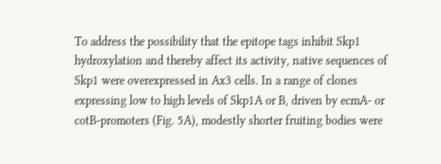To address the possibility that the epitope tags inhibit Skp1 hydroxylation and thereby affect its activity, native sequences of Skp1 were overexpressed in Ax3 cells. In a range of clones expressing low to high levels of Skp1A or B, driven by ecmA- or cotB-promoters (Fig. 5A), modestly shorter fruiting bodies were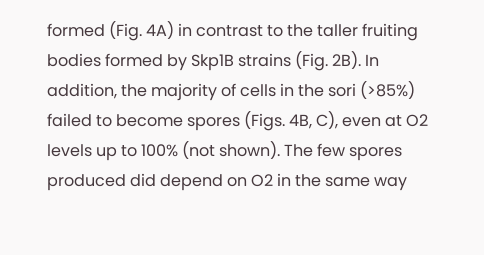formed (Fig. 4A) in contrast to the taller fruiting bodies formed by Skp1B strains (Fig. 2B). In addition, the majority of cells in the sori (>85%) failed to become spores (Figs. 4B, C), even at O2 levels up to 100% (not shown). The few spores produced did depend on O2 in the same way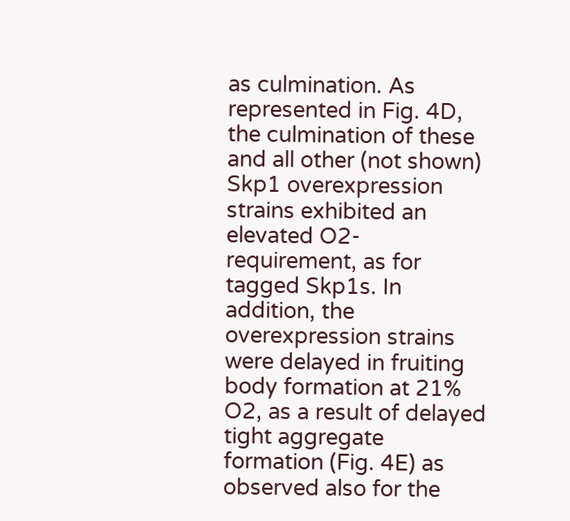as culmination. As represented in Fig. 4D, the culmination of these and all other (not shown) Skp1 overexpression strains exhibited an elevated O2-requirement, as for tagged Skp1s. In addition, the overexpression strains were delayed in fruiting body formation at 21% O2, as a result of delayed tight aggregate formation (Fig. 4E) as observed also for the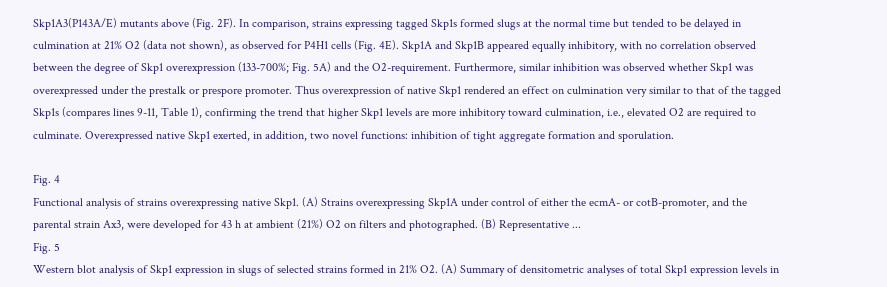Skp1A3(P143A/E) mutants above (Fig. 2F). In comparison, strains expressing tagged Skp1s formed slugs at the normal time but tended to be delayed in culmination at 21% O2 (data not shown), as observed for P4H1 cells (Fig. 4E). Skp1A and Skp1B appeared equally inhibitory, with no correlation observed between the degree of Skp1 overexpression (133-700%; Fig. 5A) and the O2-requirement. Furthermore, similar inhibition was observed whether Skp1 was overexpressed under the prestalk or prespore promoter. Thus overexpression of native Skp1 rendered an effect on culmination very similar to that of the tagged Skp1s (compares lines 9-11, Table 1), confirming the trend that higher Skp1 levels are more inhibitory toward culmination, i.e., elevated O2 are required to culminate. Overexpressed native Skp1 exerted, in addition, two novel functions: inhibition of tight aggregate formation and sporulation.

Fig. 4
Functional analysis of strains overexpressing native Skp1. (A) Strains overexpressing Skp1A under control of either the ecmA- or cotB-promoter, and the parental strain Ax3, were developed for 43 h at ambient (21%) O2 on filters and photographed. (B) Representative ...
Fig. 5
Western blot analysis of Skp1 expression in slugs of selected strains formed in 21% O2. (A) Summary of densitometric analyses of total Skp1 expression levels in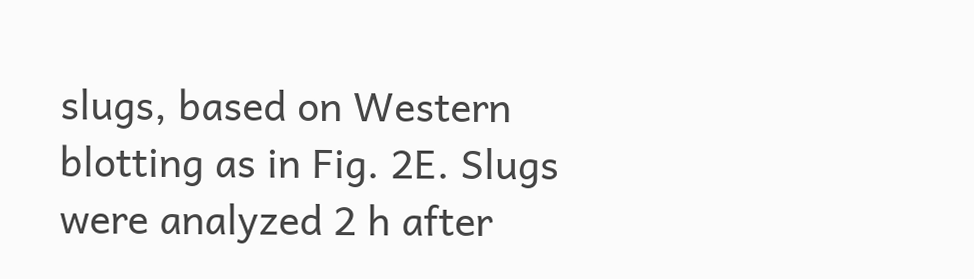slugs, based on Western blotting as in Fig. 2E. Slugs were analyzed 2 h after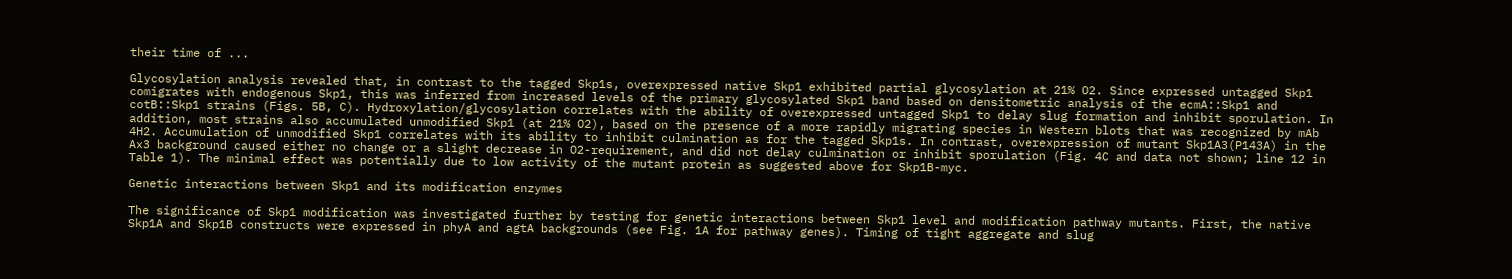their time of ...

Glycosylation analysis revealed that, in contrast to the tagged Skp1s, overexpressed native Skp1 exhibited partial glycosylation at 21% O2. Since expressed untagged Skp1 comigrates with endogenous Skp1, this was inferred from increased levels of the primary glycosylated Skp1 band based on densitometric analysis of the ecmA::Skp1 and cotB::Skp1 strains (Figs. 5B, C). Hydroxylation/glycosylation correlates with the ability of overexpressed untagged Skp1 to delay slug formation and inhibit sporulation. In addition, most strains also accumulated unmodified Skp1 (at 21% O2), based on the presence of a more rapidly migrating species in Western blots that was recognized by mAb 4H2. Accumulation of unmodified Skp1 correlates with its ability to inhibit culmination as for the tagged Skp1s. In contrast, overexpression of mutant Skp1A3(P143A) in the Ax3 background caused either no change or a slight decrease in O2-requirement, and did not delay culmination or inhibit sporulation (Fig. 4C and data not shown; line 12 in Table 1). The minimal effect was potentially due to low activity of the mutant protein as suggested above for Skp1B-myc.

Genetic interactions between Skp1 and its modification enzymes

The significance of Skp1 modification was investigated further by testing for genetic interactions between Skp1 level and modification pathway mutants. First, the native Skp1A and Skp1B constructs were expressed in phyA and agtA backgrounds (see Fig. 1A for pathway genes). Timing of tight aggregate and slug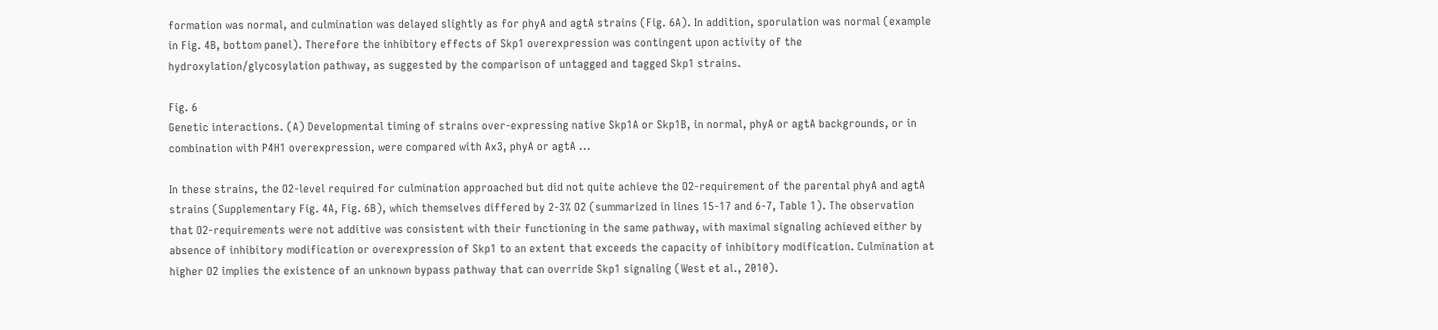formation was normal, and culmination was delayed slightly as for phyA and agtA strains (Fig. 6A). In addition, sporulation was normal (example in Fig. 4B, bottom panel). Therefore the inhibitory effects of Skp1 overexpression was contingent upon activity of the hydroxylation/glycosylation pathway, as suggested by the comparison of untagged and tagged Skp1 strains.

Fig. 6
Genetic interactions. (A) Developmental timing of strains over-expressing native Skp1A or Skp1B, in normal, phyA or agtA backgrounds, or in combination with P4H1 overexpression, were compared with Ax3, phyA or agtA ...

In these strains, the O2-level required for culmination approached but did not quite achieve the O2-requirement of the parental phyA and agtA strains (Supplementary Fig. 4A, Fig. 6B), which themselves differed by 2-3% O2 (summarized in lines 15-17 and 6-7, Table 1). The observation that O2-requirements were not additive was consistent with their functioning in the same pathway, with maximal signaling achieved either by absence of inhibitory modification or overexpression of Skp1 to an extent that exceeds the capacity of inhibitory modification. Culmination at higher O2 implies the existence of an unknown bypass pathway that can override Skp1 signaling (West et al., 2010).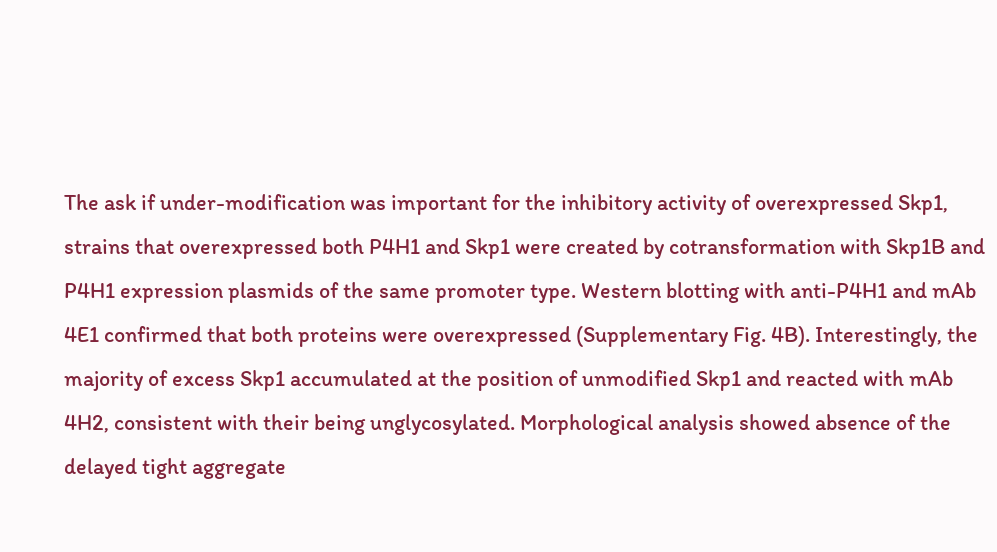The ask if under-modification was important for the inhibitory activity of overexpressed Skp1, strains that overexpressed both P4H1 and Skp1 were created by cotransformation with Skp1B and P4H1 expression plasmids of the same promoter type. Western blotting with anti-P4H1 and mAb 4E1 confirmed that both proteins were overexpressed (Supplementary Fig. 4B). Interestingly, the majority of excess Skp1 accumulated at the position of unmodified Skp1 and reacted with mAb 4H2, consistent with their being unglycosylated. Morphological analysis showed absence of the delayed tight aggregate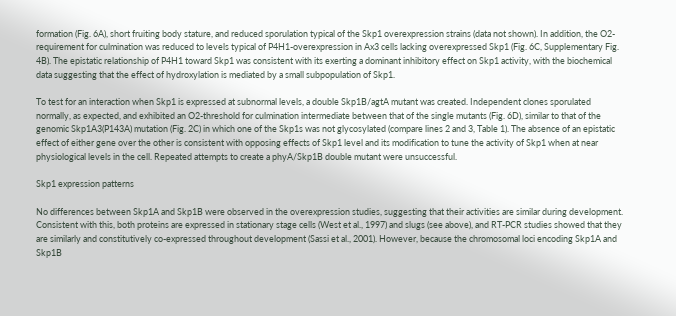formation (Fig. 6A), short fruiting body stature, and reduced sporulation typical of the Skp1 overexpression strains (data not shown). In addition, the O2-requirement for culmination was reduced to levels typical of P4H1-overexpression in Ax3 cells lacking overexpressed Skp1 (Fig. 6C, Supplementary Fig. 4B). The epistatic relationship of P4H1 toward Skp1 was consistent with its exerting a dominant inhibitory effect on Skp1 activity, with the biochemical data suggesting that the effect of hydroxylation is mediated by a small subpopulation of Skp1.

To test for an interaction when Skp1 is expressed at subnormal levels, a double Skp1B/agtA mutant was created. Independent clones sporulated normally, as expected, and exhibited an O2-threshold for culmination intermediate between that of the single mutants (Fig. 6D), similar to that of the genomic Skp1A3(P143A) mutation (Fig. 2C) in which one of the Skp1s was not glycosylated (compare lines 2 and 3, Table 1). The absence of an epistatic effect of either gene over the other is consistent with opposing effects of Skp1 level and its modification to tune the activity of Skp1 when at near physiological levels in the cell. Repeated attempts to create a phyA/Skp1B double mutant were unsuccessful.

Skp1 expression patterns

No differences between Skp1A and Skp1B were observed in the overexpression studies, suggesting that their activities are similar during development. Consistent with this, both proteins are expressed in stationary stage cells (West et al., 1997) and slugs (see above), and RT-PCR studies showed that they are similarly and constitutively co-expressed throughout development (Sassi et al., 2001). However, because the chromosomal loci encoding Skp1A and Skp1B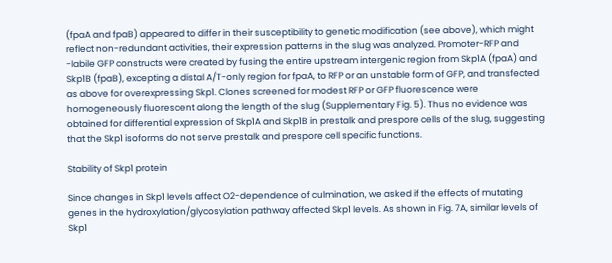(fpaA and fpaB) appeared to differ in their susceptibility to genetic modification (see above), which might reflect non-redundant activities, their expression patterns in the slug was analyzed. Promoter-RFP and -labile GFP constructs were created by fusing the entire upstream intergenic region from Skp1A (fpaA) and Skp1B (fpaB), excepting a distal A/T-only region for fpaA, to RFP or an unstable form of GFP, and transfected as above for overexpressing Skp1. Clones screened for modest RFP or GFP fluorescence were homogeneously fluorescent along the length of the slug (Supplementary Fig. 5). Thus no evidence was obtained for differential expression of Skp1A and Skp1B in prestalk and prespore cells of the slug, suggesting that the Skp1 isoforms do not serve prestalk and prespore cell specific functions.

Stability of Skp1 protein

Since changes in Skp1 levels affect O2-dependence of culmination, we asked if the effects of mutating genes in the hydroxylation/glycosylation pathway affected Skp1 levels. As shown in Fig. 7A, similar levels of Skp1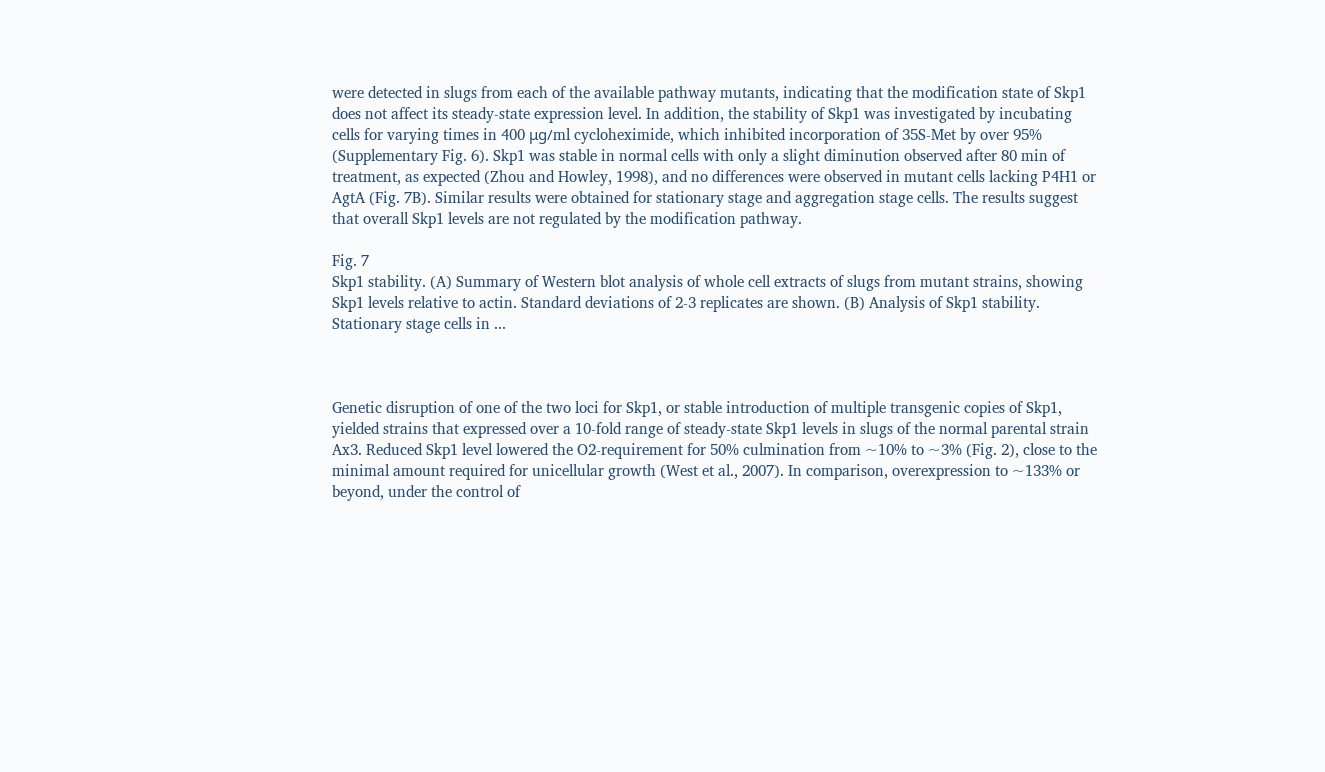were detected in slugs from each of the available pathway mutants, indicating that the modification state of Skp1 does not affect its steady-state expression level. In addition, the stability of Skp1 was investigated by incubating cells for varying times in 400 μg/ml cycloheximide, which inhibited incorporation of 35S-Met by over 95% (Supplementary Fig. 6). Skp1 was stable in normal cells with only a slight diminution observed after 80 min of treatment, as expected (Zhou and Howley, 1998), and no differences were observed in mutant cells lacking P4H1 or AgtA (Fig. 7B). Similar results were obtained for stationary stage and aggregation stage cells. The results suggest that overall Skp1 levels are not regulated by the modification pathway.

Fig. 7
Skp1 stability. (A) Summary of Western blot analysis of whole cell extracts of slugs from mutant strains, showing Skp1 levels relative to actin. Standard deviations of 2-3 replicates are shown. (B) Analysis of Skp1 stability. Stationary stage cells in ...



Genetic disruption of one of the two loci for Skp1, or stable introduction of multiple transgenic copies of Skp1, yielded strains that expressed over a 10-fold range of steady-state Skp1 levels in slugs of the normal parental strain Ax3. Reduced Skp1 level lowered the O2-requirement for 50% culmination from ~10% to ~3% (Fig. 2), close to the minimal amount required for unicellular growth (West et al., 2007). In comparison, overexpression to ~133% or beyond, under the control of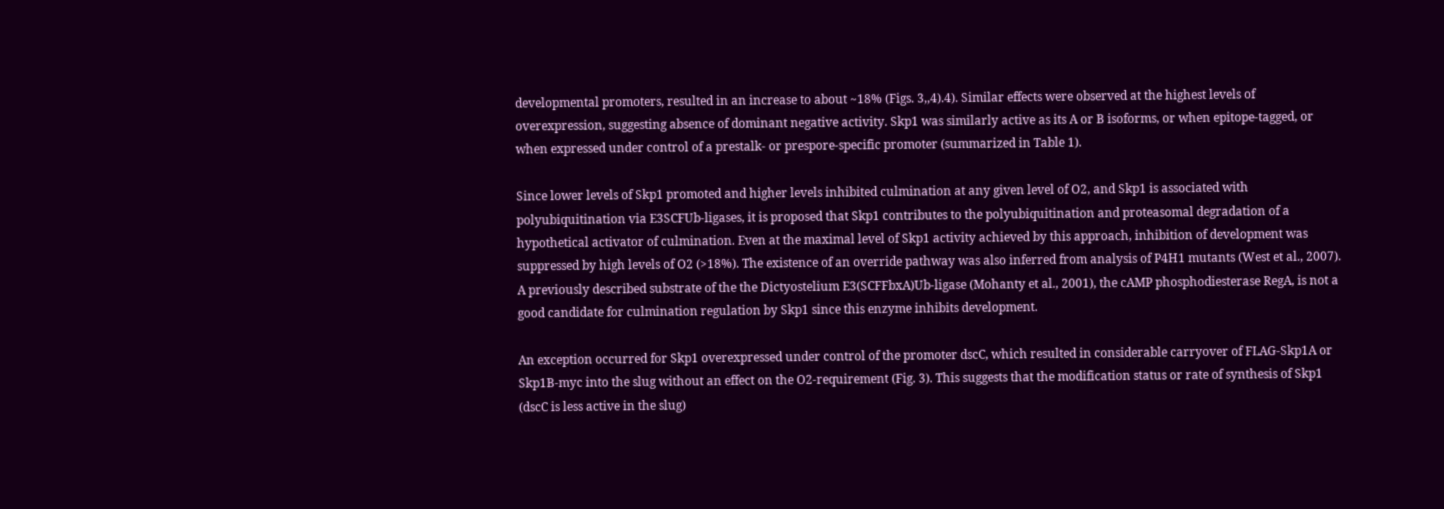developmental promoters, resulted in an increase to about ~18% (Figs. 3,,4).4). Similar effects were observed at the highest levels of overexpression, suggesting absence of dominant negative activity. Skp1 was similarly active as its A or B isoforms, or when epitope-tagged, or when expressed under control of a prestalk- or prespore-specific promoter (summarized in Table 1).

Since lower levels of Skp1 promoted and higher levels inhibited culmination at any given level of O2, and Skp1 is associated with polyubiquitination via E3SCFUb-ligases, it is proposed that Skp1 contributes to the polyubiquitination and proteasomal degradation of a hypothetical activator of culmination. Even at the maximal level of Skp1 activity achieved by this approach, inhibition of development was suppressed by high levels of O2 (>18%). The existence of an override pathway was also inferred from analysis of P4H1 mutants (West et al., 2007). A previously described substrate of the the Dictyostelium E3(SCFFbxA)Ub-ligase (Mohanty et al., 2001), the cAMP phosphodiesterase RegA, is not a good candidate for culmination regulation by Skp1 since this enzyme inhibits development.

An exception occurred for Skp1 overexpressed under control of the promoter dscC, which resulted in considerable carryover of FLAG-Skp1A or Skp1B-myc into the slug without an effect on the O2-requirement (Fig. 3). This suggests that the modification status or rate of synthesis of Skp1 (dscC is less active in the slug)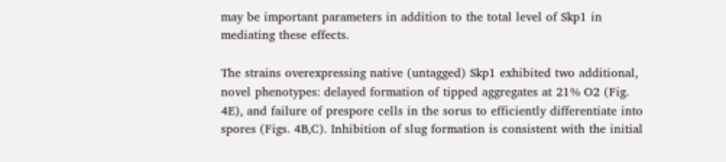may be important parameters in addition to the total level of Skp1 in mediating these effects.

The strains overexpressing native (untagged) Skp1 exhibited two additional, novel phenotypes: delayed formation of tipped aggregates at 21% O2 (Fig. 4E), and failure of prespore cells in the sorus to efficiently differentiate into spores (Figs. 4B,C). Inhibition of slug formation is consistent with the initial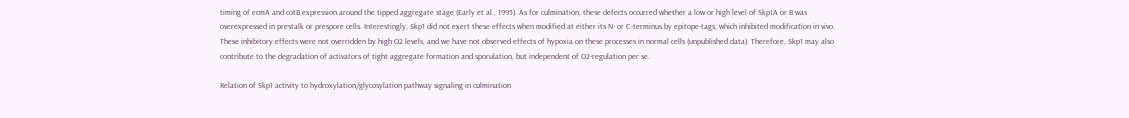timing of ecmA and cotB expression around the tipped aggregate stage (Early et al., 1995). As for culmination, these defects occurred whether a low or high level of Skp1A or B was overexpressed in prestalk or prespore cells. Interestingly, Skp1 did not exert these effects when modified at either its N- or C-terminus by epitope-tags, which inhibited modification in vivo. These inhibitory effects were not overridden by high O2 levels, and we have not observed effects of hypoxia on these processes in normal cells (unpublished data). Therefore, Skp1 may also contribute to the degradation of activators of tight aggregate formation and sporulation, but independent of O2-regulation per se.

Relation of Skp1 activity to hydroxylation/glycosylation pathway signaling in culmination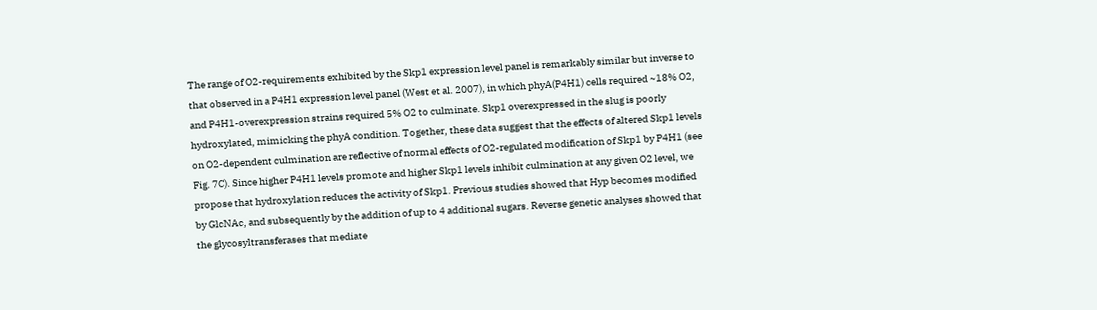The range of O2-requirements exhibited by the Skp1 expression level panel is remarkably similar but inverse to that observed in a P4H1 expression level panel (West et al. 2007), in which phyA(P4H1) cells required ~18% O2, and P4H1-overexpression strains required 5% O2 to culminate. Skp1 overexpressed in the slug is poorly hydroxylated, mimicking the phyA condition. Together, these data suggest that the effects of altered Skp1 levels on O2-dependent culmination are reflective of normal effects of O2-regulated modification of Skp1 by P4H1 (see Fig. 7C). Since higher P4H1 levels promote and higher Skp1 levels inhibit culmination at any given O2 level, we propose that hydroxylation reduces the activity of Skp1. Previous studies showed that Hyp becomes modified by GlcNAc, and subsequently by the addition of up to 4 additional sugars. Reverse genetic analyses showed that the glycosyltransferases that mediate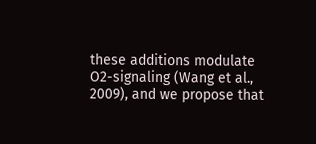these additions modulate O2-signaling (Wang et al., 2009), and we propose that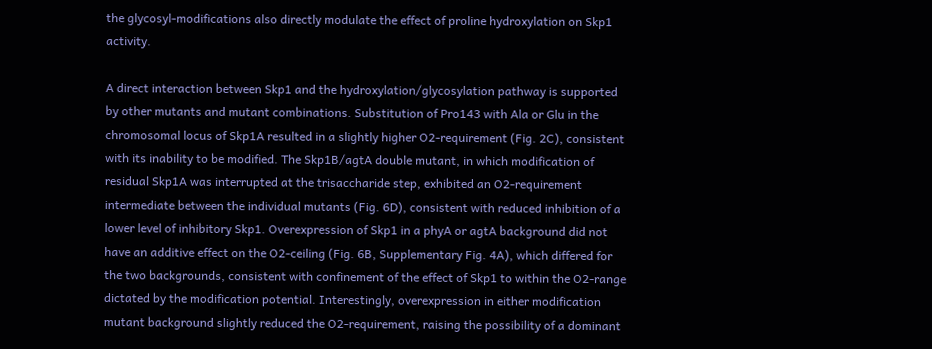the glycosyl-modifications also directly modulate the effect of proline hydroxylation on Skp1 activity.

A direct interaction between Skp1 and the hydroxylation/glycosylation pathway is supported by other mutants and mutant combinations. Substitution of Pro143 with Ala or Glu in the chromosomal locus of Skp1A resulted in a slightly higher O2-requirement (Fig. 2C), consistent with its inability to be modified. The Skp1B/agtA double mutant, in which modification of residual Skp1A was interrupted at the trisaccharide step, exhibited an O2-requirement intermediate between the individual mutants (Fig. 6D), consistent with reduced inhibition of a lower level of inhibitory Skp1. Overexpression of Skp1 in a phyA or agtA background did not have an additive effect on the O2-ceiling (Fig. 6B, Supplementary Fig. 4A), which differed for the two backgrounds, consistent with confinement of the effect of Skp1 to within the O2-range dictated by the modification potential. Interestingly, overexpression in either modification mutant background slightly reduced the O2-requirement, raising the possibility of a dominant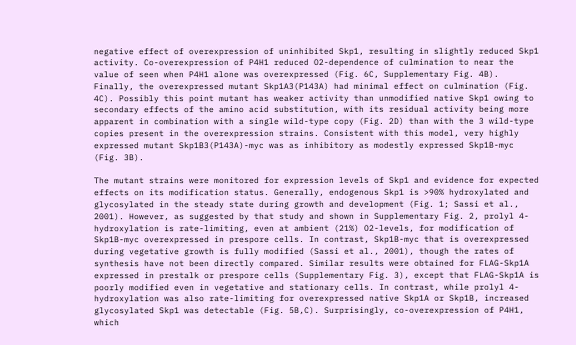negative effect of overexpression of uninhibited Skp1, resulting in slightly reduced Skp1 activity. Co-overexpression of P4H1 reduced O2-dependence of culmination to near the value of seen when P4H1 alone was overexpressed (Fig. 6C, Supplementary Fig. 4B). Finally, the overexpressed mutant Skp1A3(P143A) had minimal effect on culmination (Fig. 4C). Possibly this point mutant has weaker activity than unmodified native Skp1 owing to secondary effects of the amino acid substitution, with its residual activity being more apparent in combination with a single wild-type copy (Fig. 2D) than with the 3 wild-type copies present in the overexpression strains. Consistent with this model, very highly expressed mutant Skp1B3(P143A)-myc was as inhibitory as modestly expressed Skp1B-myc (Fig. 3B).

The mutant strains were monitored for expression levels of Skp1 and evidence for expected effects on its modification status. Generally, endogenous Skp1 is >90% hydroxylated and glycosylated in the steady state during growth and development (Fig. 1; Sassi et al., 2001). However, as suggested by that study and shown in Supplementary Fig. 2, prolyl 4-hydroxylation is rate-limiting, even at ambient (21%) O2-levels, for modification of Skp1B-myc overexpressed in prespore cells. In contrast, Skp1B-myc that is overexpressed during vegetative growth is fully modified (Sassi et al., 2001), though the rates of synthesis have not been directly compared. Similar results were obtained for FLAG-Skp1A expressed in prestalk or prespore cells (Supplementary Fig. 3), except that FLAG-Skp1A is poorly modified even in vegetative and stationary cells. In contrast, while prolyl 4-hydroxylation was also rate-limiting for overexpressed native Skp1A or Skp1B, increased glycosylated Skp1 was detectable (Fig. 5B,C). Surprisingly, co-overexpression of P4H1, which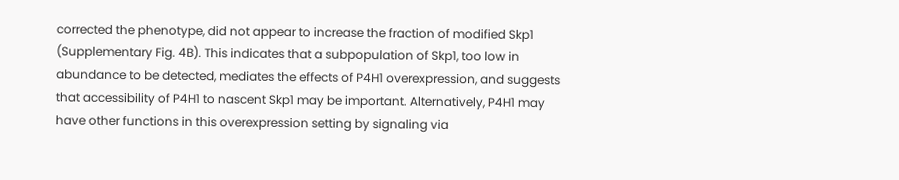corrected the phenotype, did not appear to increase the fraction of modified Skp1 (Supplementary Fig. 4B). This indicates that a subpopulation of Skp1, too low in abundance to be detected, mediates the effects of P4H1 overexpression, and suggests that accessibility of P4H1 to nascent Skp1 may be important. Alternatively, P4H1 may have other functions in this overexpression setting by signaling via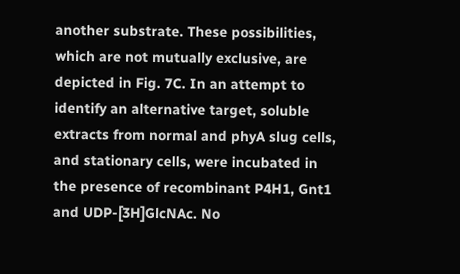another substrate. These possibilities, which are not mutually exclusive, are depicted in Fig. 7C. In an attempt to identify an alternative target, soluble extracts from normal and phyA slug cells, and stationary cells, were incubated in the presence of recombinant P4H1, Gnt1 and UDP-[3H]GlcNAc. No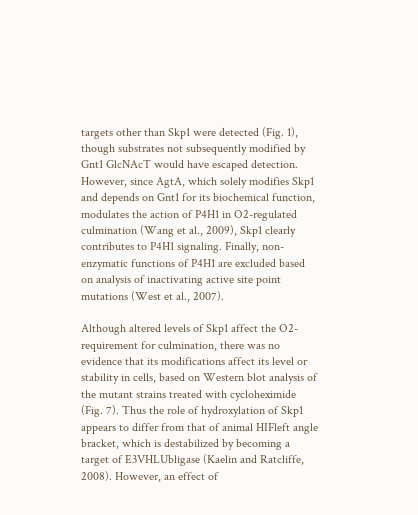targets other than Skp1 were detected (Fig. 1), though substrates not subsequently modified by Gnt1 GlcNAcT would have escaped detection. However, since AgtA, which solely modifies Skp1 and depends on Gnt1 for its biochemical function, modulates the action of P4H1 in O2-regulated culmination (Wang et al., 2009), Skp1 clearly contributes to P4H1 signaling. Finally, non-enzymatic functions of P4H1 are excluded based on analysis of inactivating active site point mutations (West et al., 2007).

Although altered levels of Skp1 affect the O2-requirement for culmination, there was no evidence that its modifications affect its level or stability in cells, based on Western blot analysis of the mutant strains treated with cycloheximide (Fig. 7). Thus the role of hydroxylation of Skp1 appears to differ from that of animal HIFleft angle bracket, which is destabilized by becoming a target of E3VHLUbligase (Kaelin and Ratcliffe, 2008). However, an effect of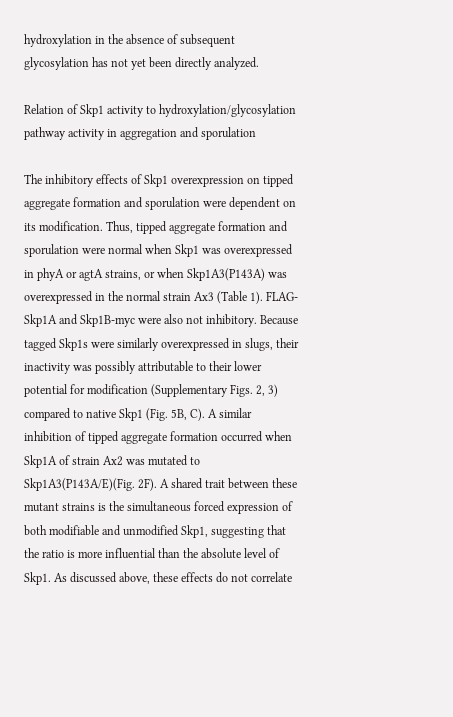hydroxylation in the absence of subsequent glycosylation has not yet been directly analyzed.

Relation of Skp1 activity to hydroxylation/glycosylation pathway activity in aggregation and sporulation

The inhibitory effects of Skp1 overexpression on tipped aggregate formation and sporulation were dependent on its modification. Thus, tipped aggregate formation and sporulation were normal when Skp1 was overexpressed in phyA or agtA strains, or when Skp1A3(P143A) was overexpressed in the normal strain Ax3 (Table 1). FLAG-Skp1A and Skp1B-myc were also not inhibitory. Because tagged Skp1s were similarly overexpressed in slugs, their inactivity was possibly attributable to their lower potential for modification (Supplementary Figs. 2, 3) compared to native Skp1 (Fig. 5B, C). A similar inhibition of tipped aggregate formation occurred when Skp1A of strain Ax2 was mutated to Skp1A3(P143A/E)(Fig. 2F). A shared trait between these mutant strains is the simultaneous forced expression of both modifiable and unmodified Skp1, suggesting that the ratio is more influential than the absolute level of Skp1. As discussed above, these effects do not correlate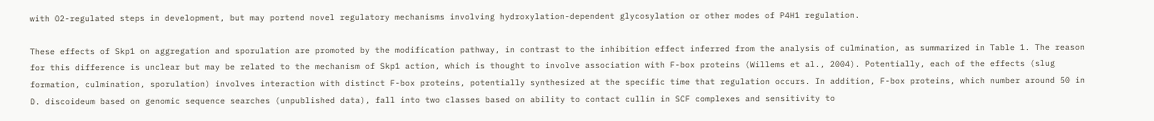with O2-regulated steps in development, but may portend novel regulatory mechanisms involving hydroxylation-dependent glycosylation or other modes of P4H1 regulation.

These effects of Skp1 on aggregation and sporulation are promoted by the modification pathway, in contrast to the inhibition effect inferred from the analysis of culmination, as summarized in Table 1. The reason for this difference is unclear but may be related to the mechanism of Skp1 action, which is thought to involve association with F-box proteins (Willems et al., 2004). Potentially, each of the effects (slug formation, culmination, sporulation) involves interaction with distinct F-box proteins, potentially synthesized at the specific time that regulation occurs. In addition, F-box proteins, which number around 50 in D. discoideum based on genomic sequence searches (unpublished data), fall into two classes based on ability to contact cullin in SCF complexes and sensitivity to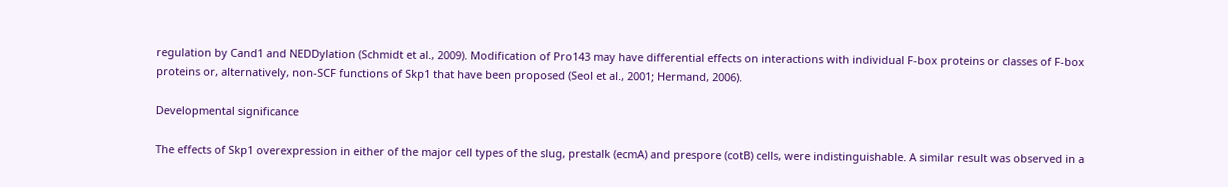regulation by Cand1 and NEDDylation (Schmidt et al., 2009). Modification of Pro143 may have differential effects on interactions with individual F-box proteins or classes of F-box proteins or, alternatively, non-SCF functions of Skp1 that have been proposed (Seol et al., 2001; Hermand, 2006).

Developmental significance

The effects of Skp1 overexpression in either of the major cell types of the slug, prestalk (ecmA) and prespore (cotB) cells, were indistinguishable. A similar result was observed in a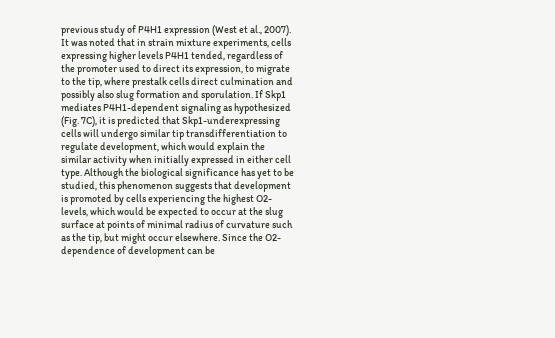previous study of P4H1 expression (West et al., 2007). It was noted that in strain mixture experiments, cells expressing higher levels P4H1 tended, regardless of the promoter used to direct its expression, to migrate to the tip, where prestalk cells direct culmination and possibly also slug formation and sporulation. If Skp1 mediates P4H1-dependent signaling as hypothesized (Fig. 7C), it is predicted that Skp1-underexpressing cells will undergo similar tip transdifferentiation to regulate development, which would explain the similar activity when initially expressed in either cell type. Although the biological significance has yet to be studied, this phenomenon suggests that development is promoted by cells experiencing the highest O2-levels, which would be expected to occur at the slug surface at points of minimal radius of curvature such as the tip, but might occur elsewhere. Since the O2-dependence of development can be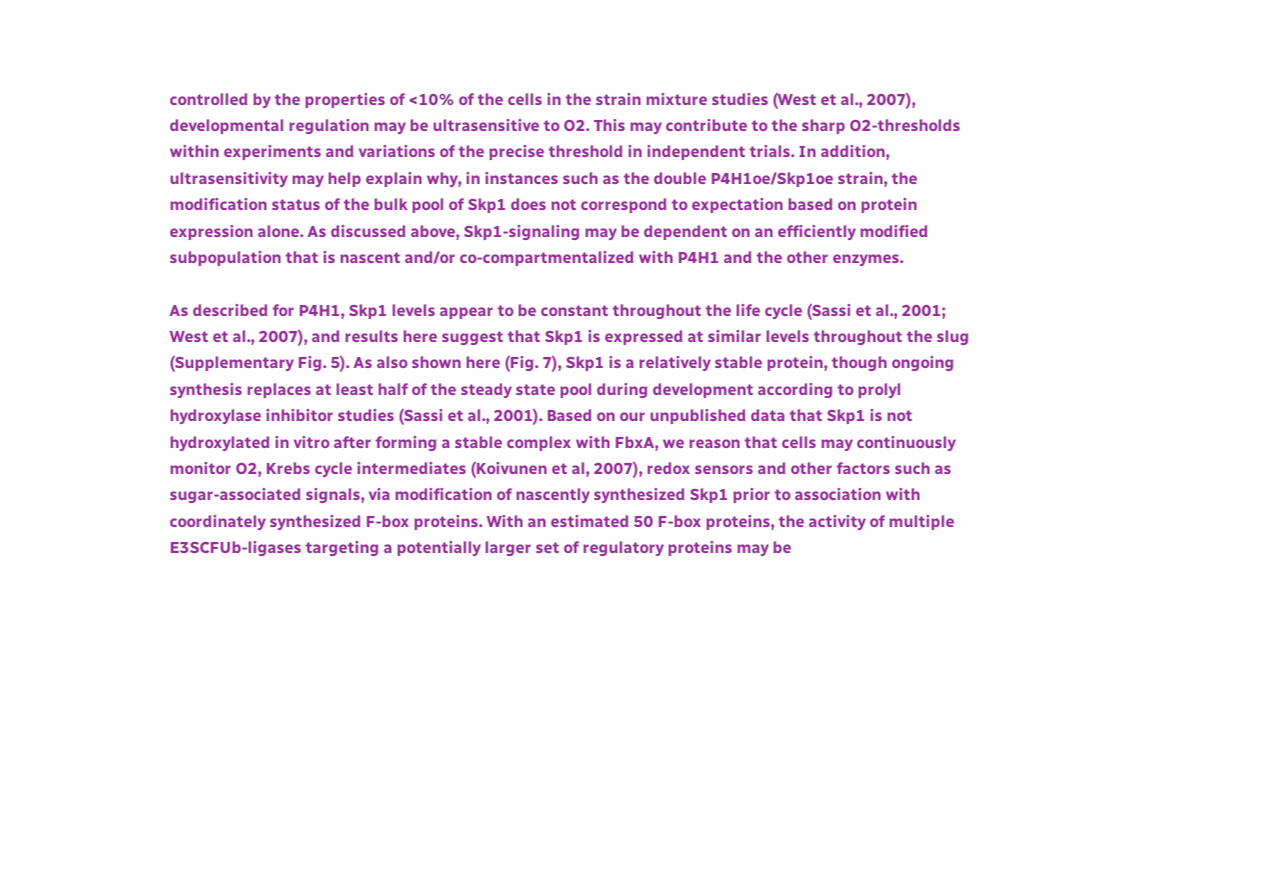controlled by the properties of <10% of the cells in the strain mixture studies (West et al., 2007), developmental regulation may be ultrasensitive to O2. This may contribute to the sharp O2-thresholds within experiments and variations of the precise threshold in independent trials. In addition, ultrasensitivity may help explain why, in instances such as the double P4H1oe/Skp1oe strain, the modification status of the bulk pool of Skp1 does not correspond to expectation based on protein expression alone. As discussed above, Skp1-signaling may be dependent on an efficiently modified subpopulation that is nascent and/or co-compartmentalized with P4H1 and the other enzymes.

As described for P4H1, Skp1 levels appear to be constant throughout the life cycle (Sassi et al., 2001; West et al., 2007), and results here suggest that Skp1 is expressed at similar levels throughout the slug (Supplementary Fig. 5). As also shown here (Fig. 7), Skp1 is a relatively stable protein, though ongoing synthesis replaces at least half of the steady state pool during development according to prolyl hydroxylase inhibitor studies (Sassi et al., 2001). Based on our unpublished data that Skp1 is not hydroxylated in vitro after forming a stable complex with FbxA, we reason that cells may continuously monitor O2, Krebs cycle intermediates (Koivunen et al, 2007), redox sensors and other factors such as sugar-associated signals, via modification of nascently synthesized Skp1 prior to association with coordinately synthesized F-box proteins. With an estimated 50 F-box proteins, the activity of multiple E3SCFUb-ligases targeting a potentially larger set of regulatory proteins may be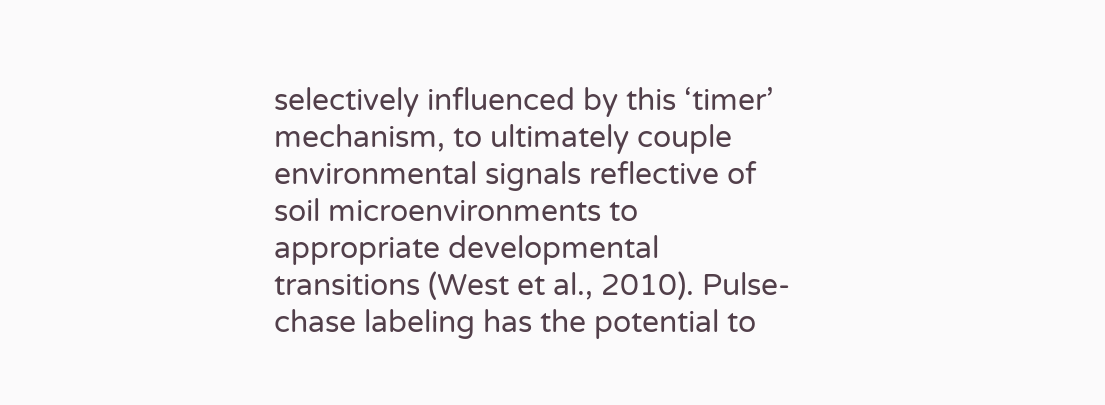selectively influenced by this ‘timer’ mechanism, to ultimately couple environmental signals reflective of soil microenvironments to appropriate developmental transitions (West et al., 2010). Pulse-chase labeling has the potential to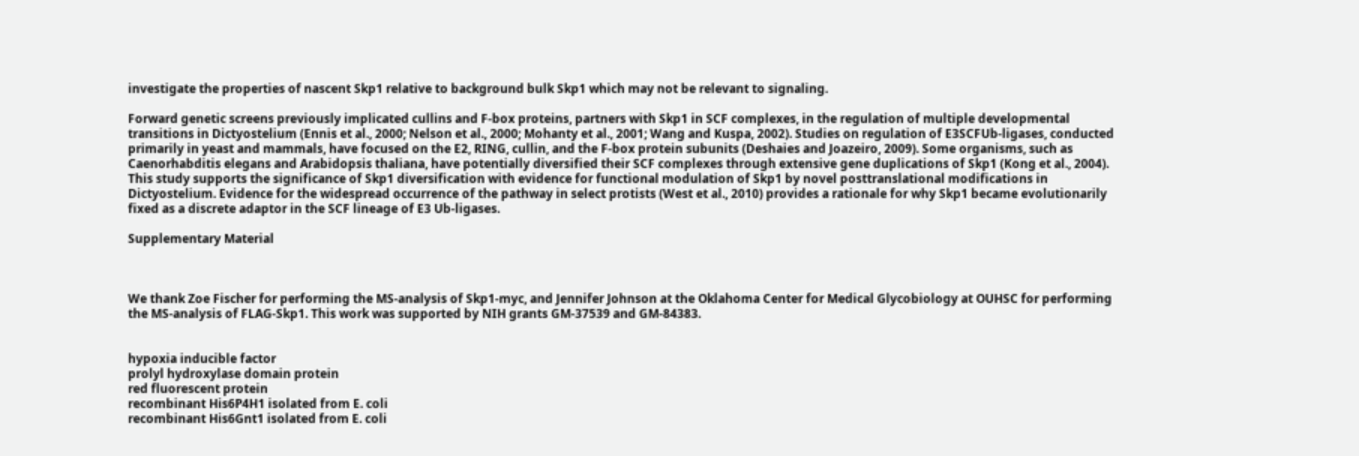investigate the properties of nascent Skp1 relative to background bulk Skp1 which may not be relevant to signaling.

Forward genetic screens previously implicated cullins and F-box proteins, partners with Skp1 in SCF complexes, in the regulation of multiple developmental transitions in Dictyostelium (Ennis et al., 2000; Nelson et al., 2000; Mohanty et al., 2001; Wang and Kuspa, 2002). Studies on regulation of E3SCFUb-ligases, conducted primarily in yeast and mammals, have focused on the E2, RING, cullin, and the F-box protein subunits (Deshaies and Joazeiro, 2009). Some organisms, such as Caenorhabditis elegans and Arabidopsis thaliana, have potentially diversified their SCF complexes through extensive gene duplications of Skp1 (Kong et al., 2004). This study supports the significance of Skp1 diversification with evidence for functional modulation of Skp1 by novel posttranslational modifications in Dictyostelium. Evidence for the widespread occurrence of the pathway in select protists (West et al., 2010) provides a rationale for why Skp1 became evolutionarily fixed as a discrete adaptor in the SCF lineage of E3 Ub-ligases.

Supplementary Material



We thank Zoe Fischer for performing the MS-analysis of Skp1-myc, and Jennifer Johnson at the Oklahoma Center for Medical Glycobiology at OUHSC for performing the MS-analysis of FLAG-Skp1. This work was supported by NIH grants GM-37539 and GM-84383.


hypoxia inducible factor
prolyl hydroxylase domain protein
red fluorescent protein
recombinant His6P4H1 isolated from E. coli
recombinant His6Gnt1 isolated from E. coli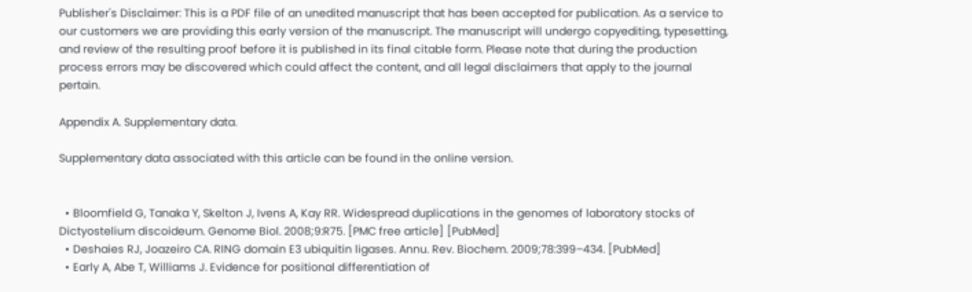Publisher's Disclaimer: This is a PDF file of an unedited manuscript that has been accepted for publication. As a service to our customers we are providing this early version of the manuscript. The manuscript will undergo copyediting, typesetting, and review of the resulting proof before it is published in its final citable form. Please note that during the production process errors may be discovered which could affect the content, and all legal disclaimers that apply to the journal pertain.

Appendix A. Supplementary data.

Supplementary data associated with this article can be found in the online version.


  • Bloomfield G, Tanaka Y, Skelton J, Ivens A, Kay RR. Widespread duplications in the genomes of laboratory stocks of Dictyostelium discoideum. Genome Biol. 2008;9:R75. [PMC free article] [PubMed]
  • Deshaies RJ, Joazeiro CA. RING domain E3 ubiquitin ligases. Annu. Rev. Biochem. 2009;78:399–434. [PubMed]
  • Early A, Abe T, Williams J. Evidence for positional differentiation of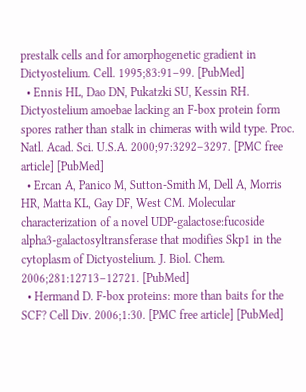prestalk cells and for amorphogenetic gradient in Dictyostelium. Cell. 1995;83:91–99. [PubMed]
  • Ennis HL, Dao DN, Pukatzki SU, Kessin RH. Dictyostelium amoebae lacking an F-box protein form spores rather than stalk in chimeras with wild type. Proc. Natl. Acad. Sci. U.S.A. 2000;97:3292–3297. [PMC free article] [PubMed]
  • Ercan A, Panico M, Sutton-Smith M, Dell A, Morris HR, Matta KL, Gay DF, West CM. Molecular characterization of a novel UDP-galactose:fucoside alpha3-galactosyltransferase that modifies Skp1 in the cytoplasm of Dictyostelium. J. Biol. Chem. 2006;281:12713–12721. [PubMed]
  • Hermand D. F-box proteins: more than baits for the SCF? Cell Div. 2006;1:30. [PMC free article] [PubMed]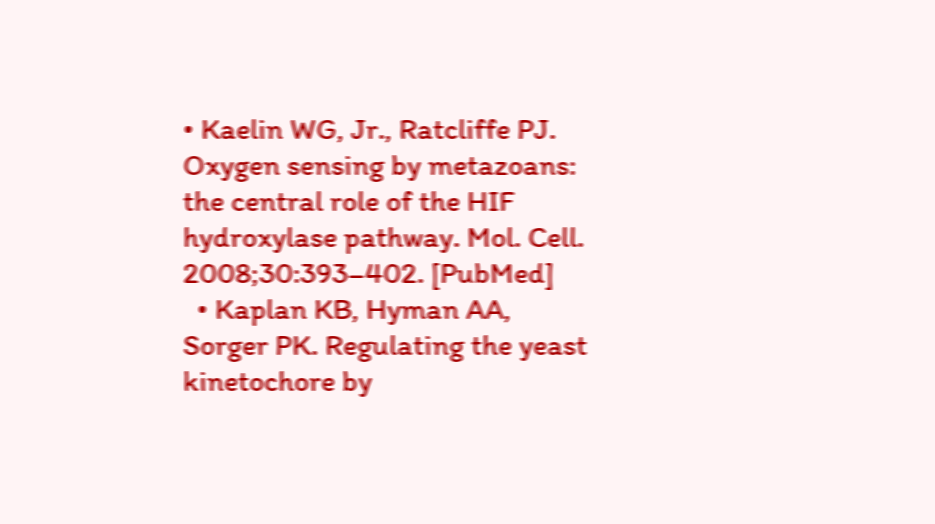• Kaelin WG, Jr., Ratcliffe PJ. Oxygen sensing by metazoans: the central role of the HIF hydroxylase pathway. Mol. Cell. 2008;30:393–402. [PubMed]
  • Kaplan KB, Hyman AA, Sorger PK. Regulating the yeast kinetochore by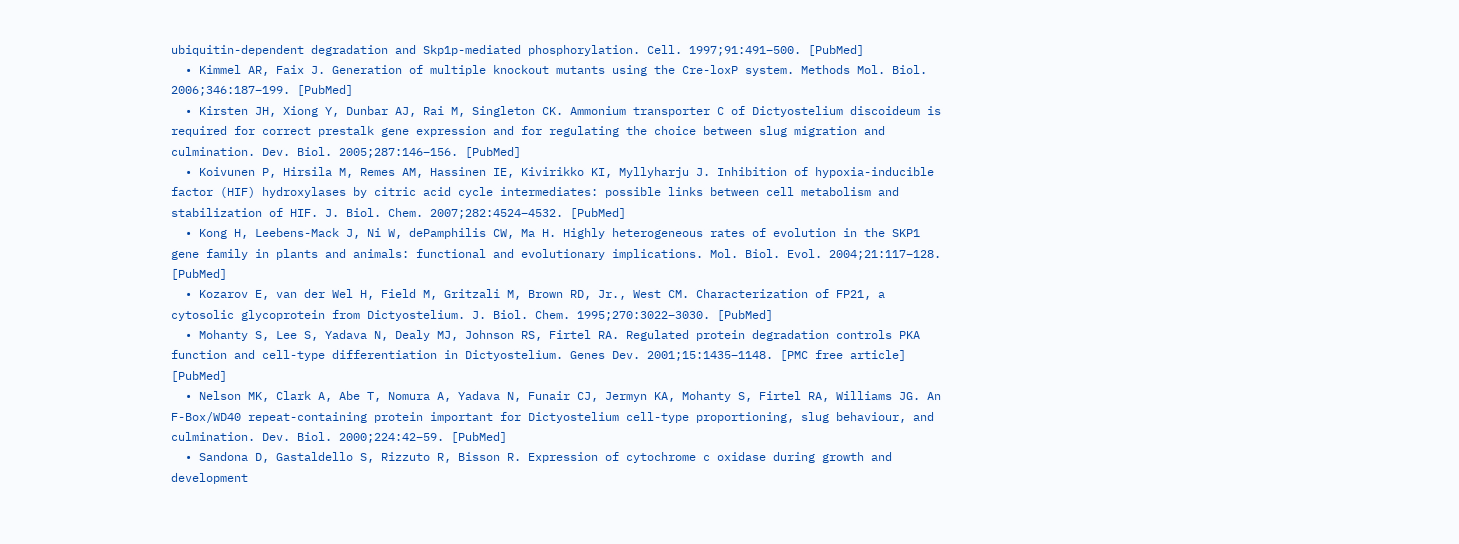ubiquitin-dependent degradation and Skp1p-mediated phosphorylation. Cell. 1997;91:491–500. [PubMed]
  • Kimmel AR, Faix J. Generation of multiple knockout mutants using the Cre-loxP system. Methods Mol. Biol. 2006;346:187–199. [PubMed]
  • Kirsten JH, Xiong Y, Dunbar AJ, Rai M, Singleton CK. Ammonium transporter C of Dictyostelium discoideum is required for correct prestalk gene expression and for regulating the choice between slug migration and culmination. Dev. Biol. 2005;287:146–156. [PubMed]
  • Koivunen P, Hirsila M, Remes AM, Hassinen IE, Kivirikko KI, Myllyharju J. Inhibition of hypoxia-inducible factor (HIF) hydroxylases by citric acid cycle intermediates: possible links between cell metabolism and stabilization of HIF. J. Biol. Chem. 2007;282:4524–4532. [PubMed]
  • Kong H, Leebens-Mack J, Ni W, dePamphilis CW, Ma H. Highly heterogeneous rates of evolution in the SKP1 gene family in plants and animals: functional and evolutionary implications. Mol. Biol. Evol. 2004;21:117–128. [PubMed]
  • Kozarov E, van der Wel H, Field M, Gritzali M, Brown RD, Jr., West CM. Characterization of FP21, a cytosolic glycoprotein from Dictyostelium. J. Biol. Chem. 1995;270:3022–3030. [PubMed]
  • Mohanty S, Lee S, Yadava N, Dealy MJ, Johnson RS, Firtel RA. Regulated protein degradation controls PKA function and cell-type differentiation in Dictyostelium. Genes Dev. 2001;15:1435–1148. [PMC free article] [PubMed]
  • Nelson MK, Clark A, Abe T, Nomura A, Yadava N, Funair CJ, Jermyn KA, Mohanty S, Firtel RA, Williams JG. An F-Box/WD40 repeat-containing protein important for Dictyostelium cell-type proportioning, slug behaviour, and culmination. Dev. Biol. 2000;224:42–59. [PubMed]
  • Sandona D, Gastaldello S, Rizzuto R, Bisson R. Expression of cytochrome c oxidase during growth and development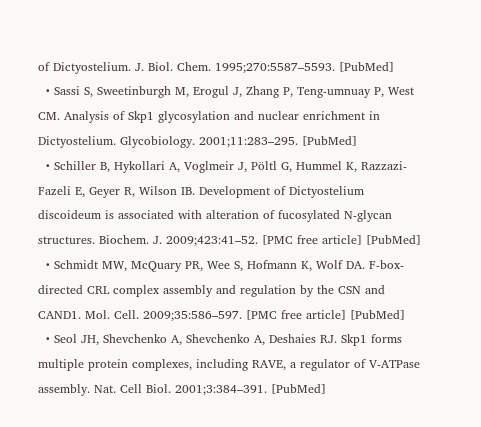of Dictyostelium. J. Biol. Chem. 1995;270:5587–5593. [PubMed]
  • Sassi S, Sweetinburgh M, Erogul J, Zhang P, Teng-umnuay P, West CM. Analysis of Skp1 glycosylation and nuclear enrichment in Dictyostelium. Glycobiology. 2001;11:283–295. [PubMed]
  • Schiller B, Hykollari A, Voglmeir J, Pöltl G, Hummel K, Razzazi-Fazeli E, Geyer R, Wilson IB. Development of Dictyostelium discoideum is associated with alteration of fucosylated N-glycan structures. Biochem. J. 2009;423:41–52. [PMC free article] [PubMed]
  • Schmidt MW, McQuary PR, Wee S, Hofmann K, Wolf DA. F-box-directed CRL complex assembly and regulation by the CSN and CAND1. Mol. Cell. 2009;35:586–597. [PMC free article] [PubMed]
  • Seol JH, Shevchenko A, Shevchenko A, Deshaies RJ. Skp1 forms multiple protein complexes, including RAVE, a regulator of V-ATPase assembly. Nat. Cell Biol. 2001;3:384–391. [PubMed]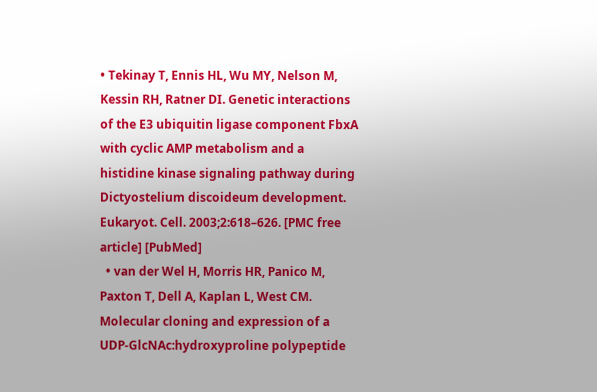• Tekinay T, Ennis HL, Wu MY, Nelson M, Kessin RH, Ratner DI. Genetic interactions of the E3 ubiquitin ligase component FbxA with cyclic AMP metabolism and a histidine kinase signaling pathway during Dictyostelium discoideum development. Eukaryot. Cell. 2003;2:618–626. [PMC free article] [PubMed]
  • van der Wel H, Morris HR, Panico M, Paxton T, Dell A, Kaplan L, West CM. Molecular cloning and expression of a UDP-GlcNAc:hydroxyproline polypeptide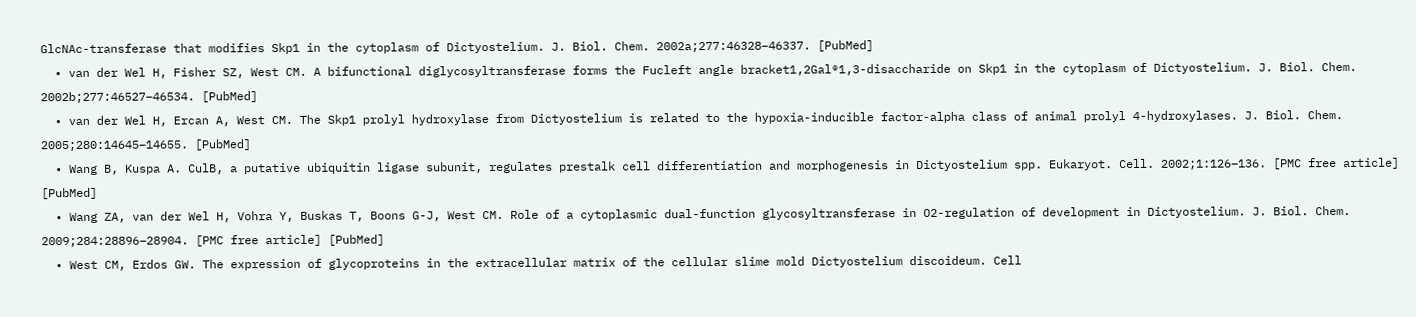GlcNAc-transferase that modifies Skp1 in the cytoplasm of Dictyostelium. J. Biol. Chem. 2002a;277:46328–46337. [PubMed]
  • van der Wel H, Fisher SZ, West CM. A bifunctional diglycosyltransferase forms the Fucleft angle bracket1,2Gal®1,3-disaccharide on Skp1 in the cytoplasm of Dictyostelium. J. Biol. Chem. 2002b;277:46527–46534. [PubMed]
  • van der Wel H, Ercan A, West CM. The Skp1 prolyl hydroxylase from Dictyostelium is related to the hypoxia-inducible factor-alpha class of animal prolyl 4-hydroxylases. J. Biol. Chem. 2005;280:14645–14655. [PubMed]
  • Wang B, Kuspa A. CulB, a putative ubiquitin ligase subunit, regulates prestalk cell differentiation and morphogenesis in Dictyostelium spp. Eukaryot. Cell. 2002;1:126–136. [PMC free article] [PubMed]
  • Wang ZA, van der Wel H, Vohra Y, Buskas T, Boons G-J, West CM. Role of a cytoplasmic dual-function glycosyltransferase in O2-regulation of development in Dictyostelium. J. Biol. Chem. 2009;284:28896–28904. [PMC free article] [PubMed]
  • West CM, Erdos GW. The expression of glycoproteins in the extracellular matrix of the cellular slime mold Dictyostelium discoideum. Cell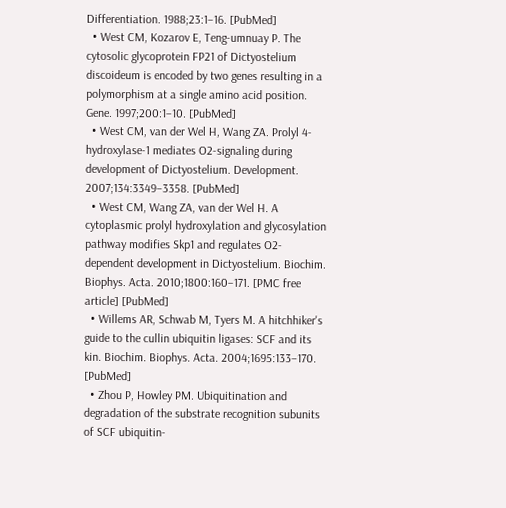Differentiation. 1988;23:1–16. [PubMed]
  • West CM, Kozarov E, Teng-umnuay P. The cytosolic glycoprotein FP21 of Dictyostelium discoideum is encoded by two genes resulting in a polymorphism at a single amino acid position. Gene. 1997;200:1–10. [PubMed]
  • West CM, van der Wel H, Wang ZA. Prolyl 4-hydroxylase-1 mediates O2-signaling during development of Dictyostelium. Development. 2007;134:3349–3358. [PubMed]
  • West CM, Wang ZA, van der Wel H. A cytoplasmic prolyl hydroxylation and glycosylation pathway modifies Skp1 and regulates O2-dependent development in Dictyostelium. Biochim. Biophys. Acta. 2010;1800:160–171. [PMC free article] [PubMed]
  • Willems AR, Schwab M, Tyers M. A hitchhiker's guide to the cullin ubiquitin ligases: SCF and its kin. Biochim. Biophys. Acta. 2004;1695:133–170. [PubMed]
  • Zhou P, Howley PM. Ubiquitination and degradation of the substrate recognition subunits of SCF ubiquitin-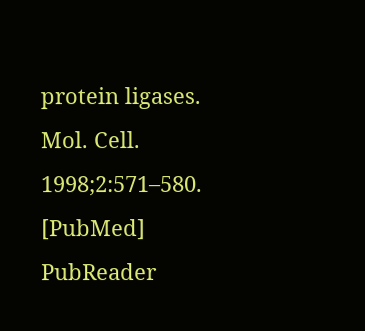protein ligases. Mol. Cell. 1998;2:571–580. [PubMed]
PubReader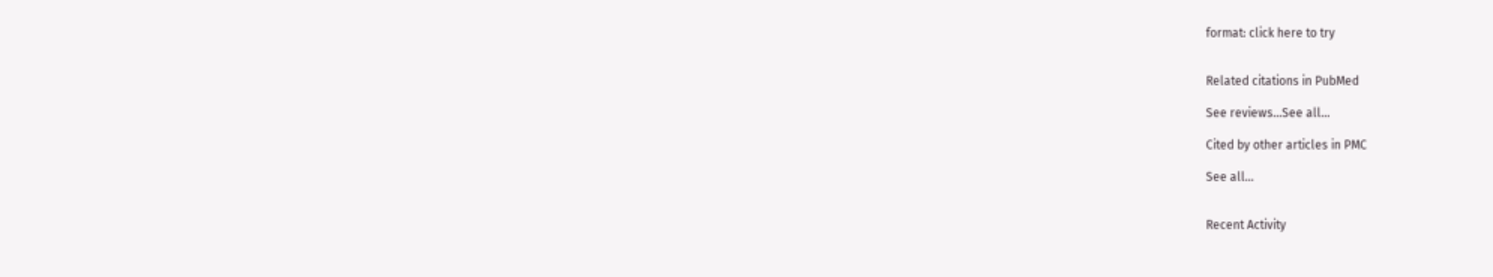format: click here to try


Related citations in PubMed

See reviews...See all...

Cited by other articles in PMC

See all...


Recent Activity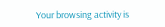Your browsing activity is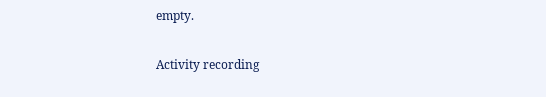empty.

Activity recording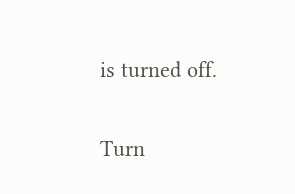is turned off.

Turn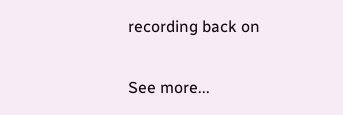recording back on

See more...